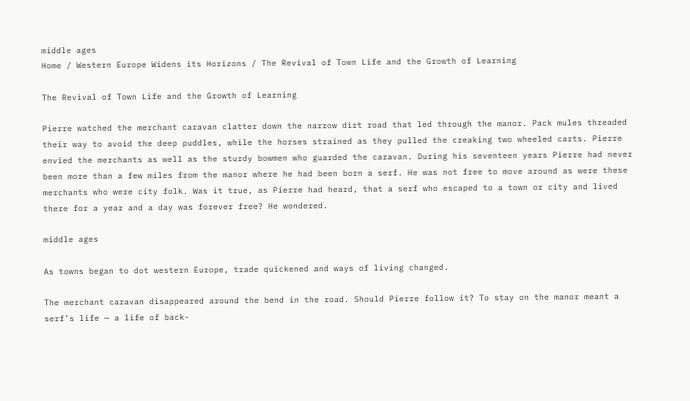middle ages
Home / Western Europe Widens its Horizons / The Revival of Town Life and the Growth of Learning

The Revival of Town Life and the Growth of Learning

Pierre watched the merchant caravan clatter down the narrow dirt road that led through the manor. Pack mules threaded their way to avoid the deep puddles, while the horses strained as they pulled the creaking two wheeled carts. Pierre envied the merchants as well as the sturdy bowmen who guarded the caravan. During his seventeen years Pierre had never been more than a few miles from the manor where he had been born a serf. He was not free to move around as were these merchants who were city folk. Was it true, as Pierre had heard, that a serf who escaped to a town or city and lived there for a year and a day was forever free? He wondered.

middle ages

As towns began to dot western Europe, trade quickened and ways of living changed.

The merchant caravan disappeared around the bend in the road. Should Pierre follow it? To stay on the manor meant a serf’s life — a life of back-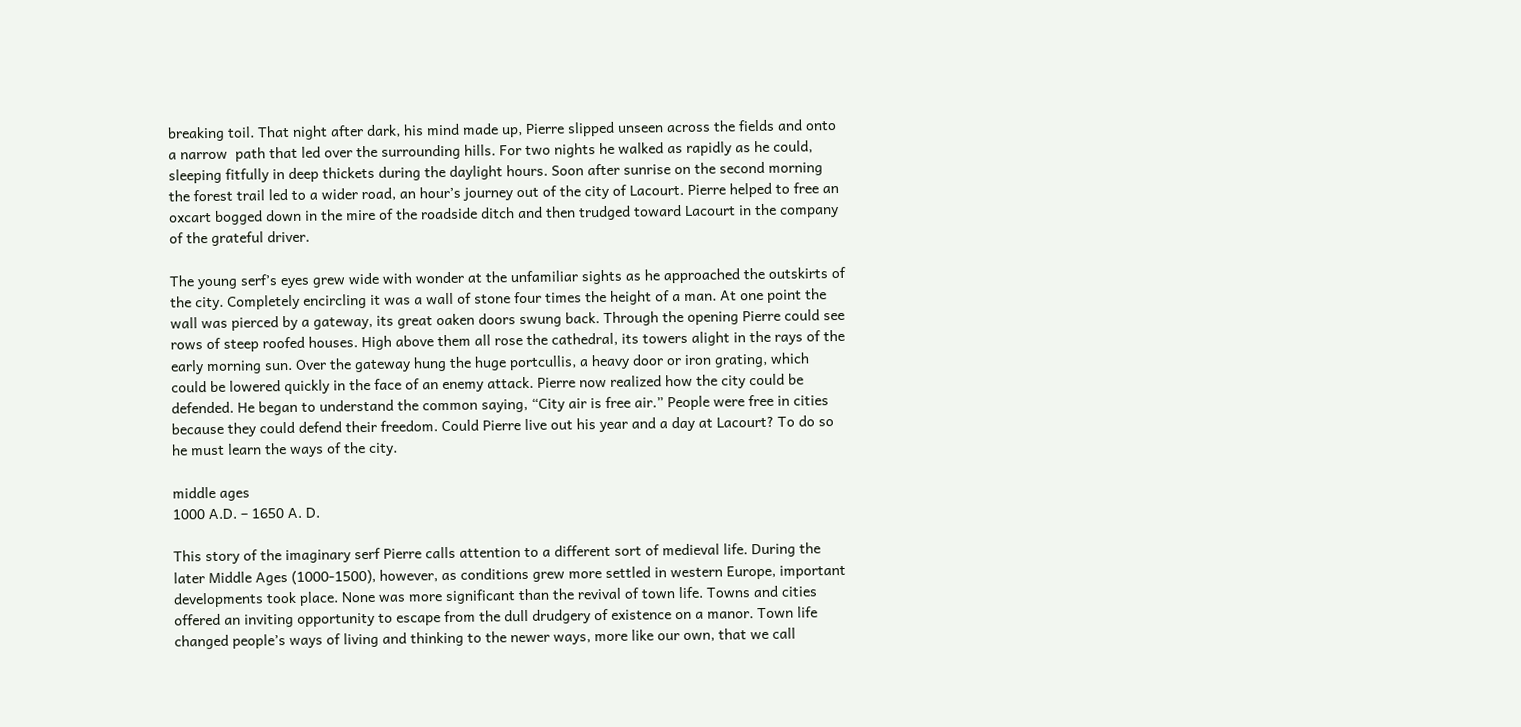breaking toil. That night after dark, his mind made up, Pierre slipped unseen across the fields and onto a narrow  path that led over the surrounding hills. For two nights he walked as rapidly as he could, sleeping fitfully in deep thickets during the daylight hours. Soon after sunrise on the second morning the forest trail led to a wider road, an hour’s journey out of the city of Lacourt. Pierre helped to free an oxcart bogged down in the mire of the roadside ditch and then trudged toward Lacourt in the company of the grateful driver.

The young serf’s eyes grew wide with wonder at the unfamiliar sights as he approached the outskirts of the city. Completely encircling it was a wall of stone four times the height of a man. At one point the wall was pierced by a gateway, its great oaken doors swung back. Through the opening Pierre could see rows of steep roofed houses. High above them all rose the cathedral, its towers alight in the rays of the early morning sun. Over the gateway hung the huge portcullis, a heavy door or iron grating, which could be lowered quickly in the face of an enemy attack. Pierre now realized how the city could be defended. He began to understand the common saying, “City air is free air.” People were free in cities because they could defend their freedom. Could Pierre live out his year and a day at Lacourt? To do so he must learn the ways of the city.

middle ages
1000 A.D. – 1650 A. D.

This story of the imaginary serf Pierre calls attention to a different sort of medieval life. During the later Middle Ages (1000-1500), however, as conditions grew more settled in western Europe, important developments took place. None was more significant than the revival of town life. Towns and cities offered an inviting opportunity to escape from the dull drudgery of existence on a manor. Town life changed people’s ways of living and thinking to the newer ways, more like our own, that we call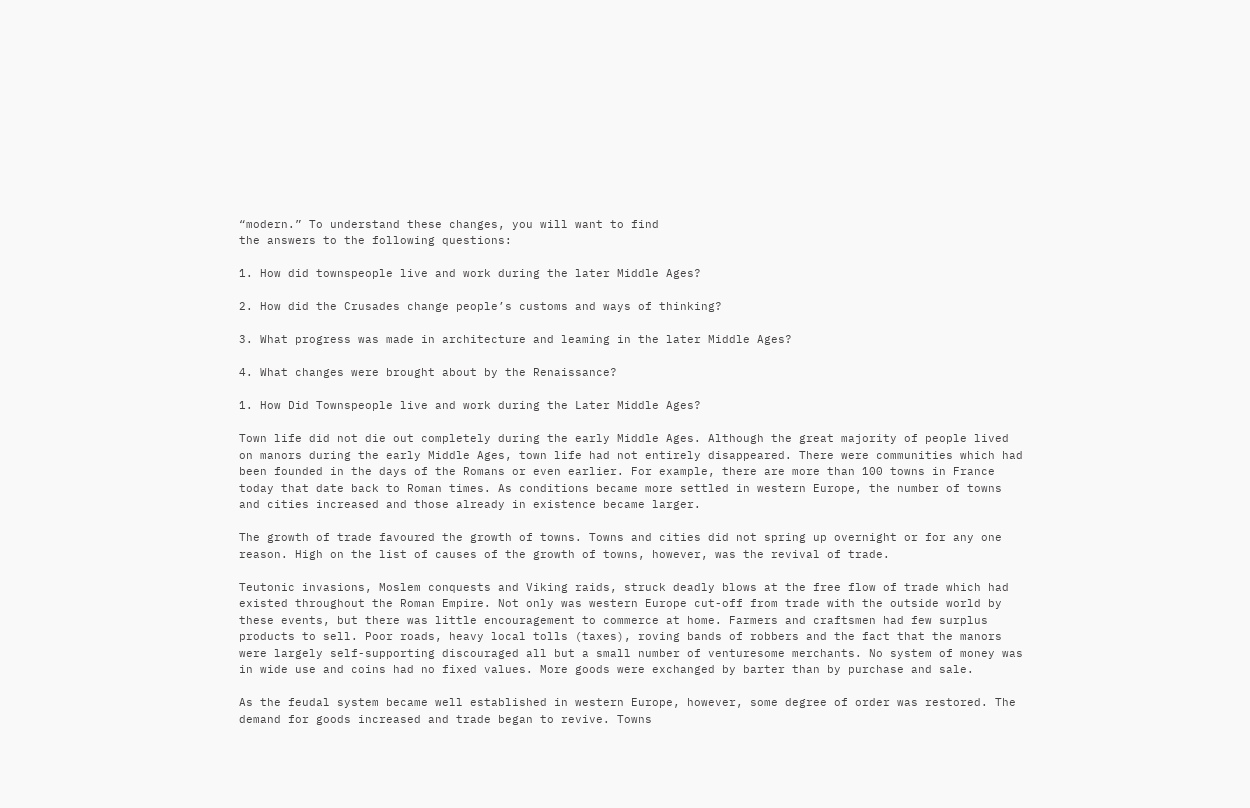“modern.” To understand these changes, you will want to find
the answers to the following questions:

1. How did townspeople live and work during the later Middle Ages?

2. How did the Crusades change people’s customs and ways of thinking?

3. What progress was made in architecture and leaming in the later Middle Ages?

4. What changes were brought about by the Renaissance?

1. How Did Townspeople live and work during the Later Middle Ages?

Town life did not die out completely during the early Middle Ages. Although the great majority of people lived on manors during the early Middle Ages, town life had not entirely disappeared. There were communities which had been founded in the days of the Romans or even earlier. For example, there are more than 100 towns in France today that date back to Roman times. As conditions became more settled in western Europe, the number of towns and cities increased and those already in existence became larger.

The growth of trade favoured the growth of towns. Towns and cities did not spring up overnight or for any one reason. High on the list of causes of the growth of towns, however, was the revival of trade.

Teutonic invasions, Moslem conquests and Viking raids, struck deadly blows at the free flow of trade which had existed throughout the Roman Empire. Not only was western Europe cut-off from trade with the outside world by these events, but there was little encouragement to commerce at home. Farmers and craftsmen had few surplus products to sell. Poor roads, heavy local tolls (taxes), roving bands of robbers and the fact that the manors were largely self-supporting discouraged all but a small number of venturesome merchants. No system of money was in wide use and coins had no fixed values. More goods were exchanged by barter than by purchase and sale.

As the feudal system became well established in western Europe, however, some degree of order was restored. The demand for goods increased and trade began to revive. Towns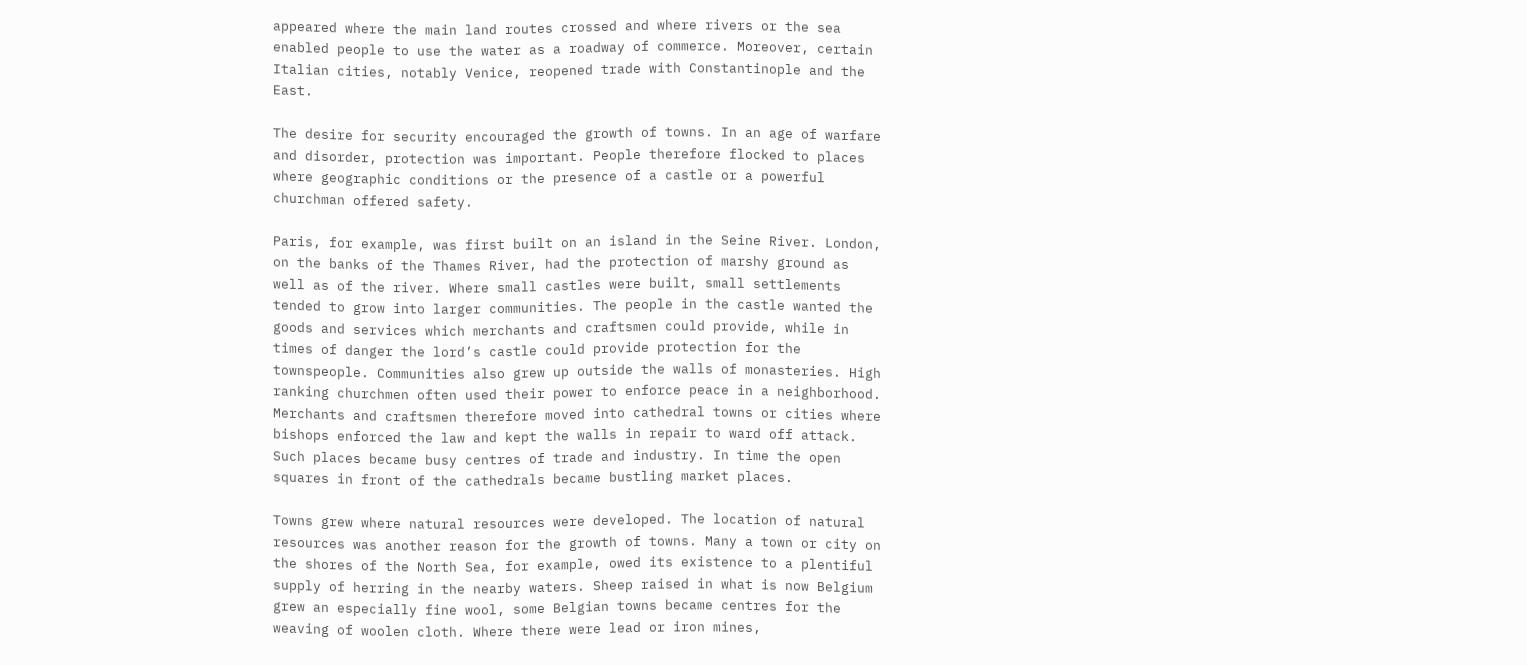appeared where the main land routes crossed and where rivers or the sea enabled people to use the water as a roadway of commerce. Moreover, certain Italian cities, notably Venice, reopened trade with Constantinople and the East.

The desire for security encouraged the growth of towns. In an age of warfare and disorder, protection was important. People therefore flocked to places where geographic conditions or the presence of a castle or a powerful churchman offered safety.

Paris, for example, was first built on an island in the Seine River. London, on the banks of the Thames River, had the protection of marshy ground as well as of the river. Where small castles were built, small settlements tended to grow into larger communities. The people in the castle wanted the goods and services which merchants and craftsmen could provide, while in times of danger the lord’s castle could provide protection for the townspeople. Communities also grew up outside the walls of monasteries. High ranking churchmen often used their power to enforce peace in a neighborhood. Merchants and craftsmen therefore moved into cathedral towns or cities where bishops enforced the law and kept the walls in repair to ward off attack. Such places became busy centres of trade and industry. In time the open squares in front of the cathedrals became bustling market places.

Towns grew where natural resources were developed. The location of natural resources was another reason for the growth of towns. Many a town or city on the shores of the North Sea, for example, owed its existence to a plentiful supply of herring in the nearby waters. Sheep raised in what is now Belgium grew an especially fine wool, some Belgian towns became centres for the weaving of woolen cloth. Where there were lead or iron mines,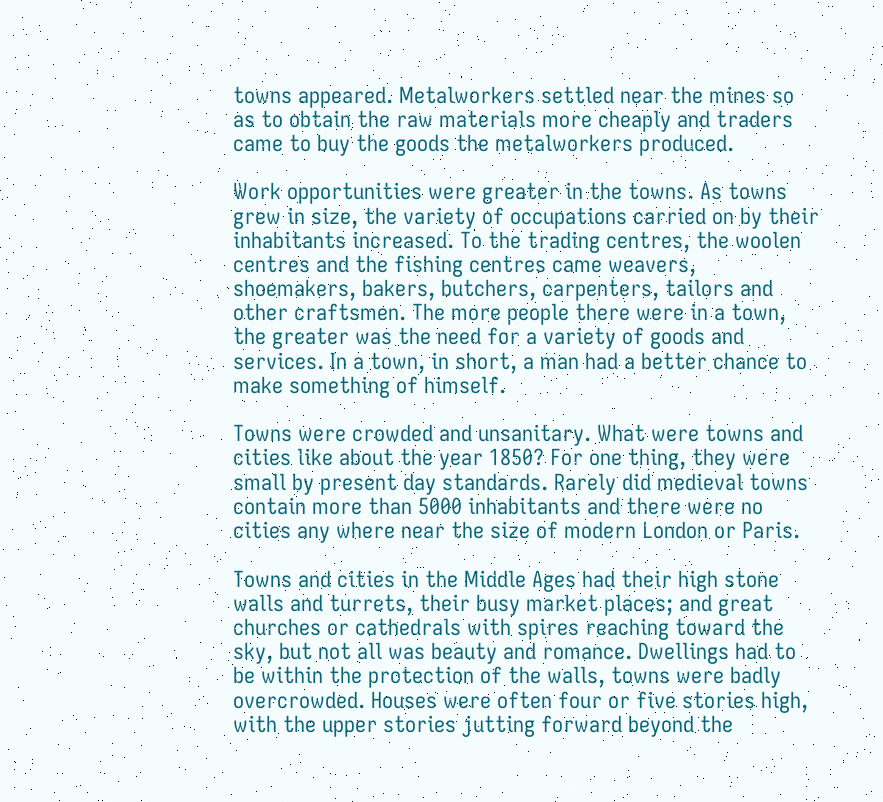towns appeared. Metalworkers settled near the mines so as to obtain the raw materials more cheaply and traders came to buy the goods the metalworkers produced.

Work opportunities were greater in the towns. As towns grew in size, the variety of occupations carried on by their inhabitants increased. To the trading centres, the woolen centres and the fishing centres came weavers, shoemakers, bakers, butchers, carpenters, tailors and other craftsmen. The more people there were in a town, the greater was the need for a variety of goods and services. In a town, in short, a man had a better chance to make something of himself.

Towns were crowded and unsanitary. What were towns and cities like about the year 1850? For one thing, they were small by present day standards. Rarely did medieval towns contain more than 5000 inhabitants and there were no cities any where near the size of modern London or Paris.

Towns and cities in the Middle Ages had their high stone walls and turrets, their busy market places; and great churches or cathedrals with spires reaching toward the sky, but not all was beauty and romance. Dwellings had to be within the protection of the walls, towns were badly overcrowded. Houses were often four or five stories high, with the upper stories jutting forward beyond the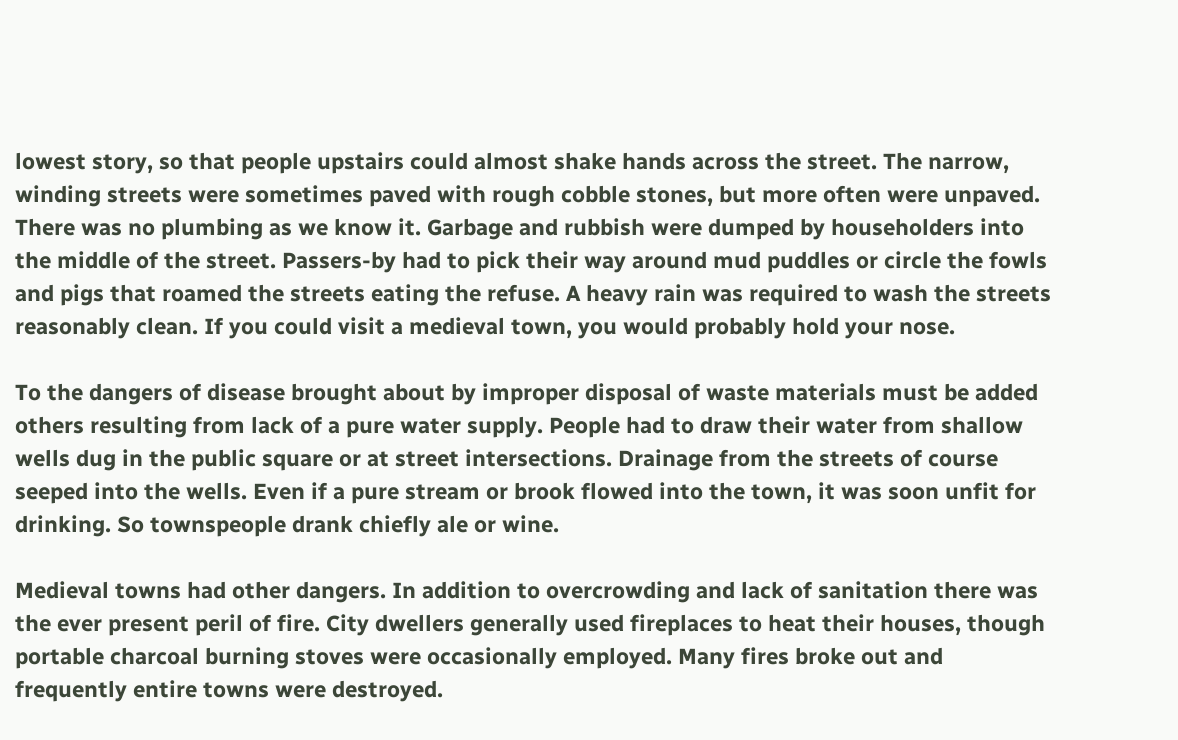lowest story, so that people upstairs could almost shake hands across the street. The narrow, winding streets were sometimes paved with rough cobble stones, but more often were unpaved. There was no plumbing as we know it. Garbage and rubbish were dumped by householders into the middle of the street. Passers-by had to pick their way around mud puddles or circle the fowls and pigs that roamed the streets eating the refuse. A heavy rain was required to wash the streets reasonably clean. If you could visit a medieval town, you would probably hold your nose.

To the dangers of disease brought about by improper disposal of waste materials must be added others resulting from lack of a pure water supply. People had to draw their water from shallow wells dug in the public square or at street intersections. Drainage from the streets of course seeped into the wells. Even if a pure stream or brook flowed into the town, it was soon unfit for drinking. So townspeople drank chiefly ale or wine.

Medieval towns had other dangers. In addition to overcrowding and lack of sanitation there was the ever present peril of fire. City dwellers generally used fireplaces to heat their houses, though portable charcoal burning stoves were occasionally employed. Many fires broke out and frequently entire towns were destroyed.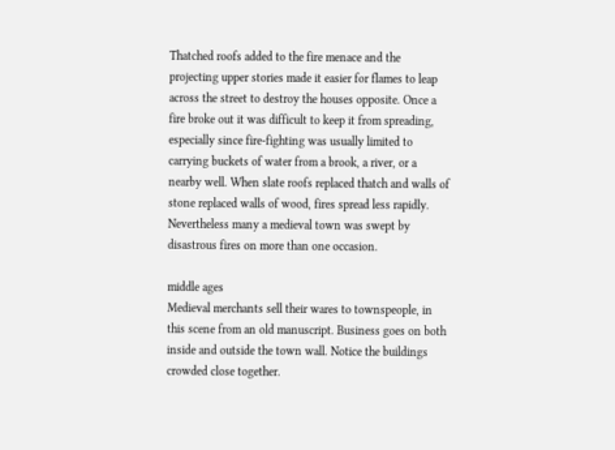Thatched roofs added to the fire menace and the projecting upper stories made it easier for flames to leap across the street to destroy the houses opposite. Once a fire broke out it was difficult to keep it from spreading, especially since fire-fighting was usually limited to carrying buckets of water from a brook, a river, or a nearby well. When slate roofs replaced thatch and walls of stone replaced walls of wood, fires spread less rapidly. Nevertheless many a medieval town was swept by disastrous fires on more than one occasion.

middle ages
Medieval merchants sell their wares to townspeople, in this scene from an old manuscript. Business goes on both inside and outside the town wall. Notice the buildings crowded close together.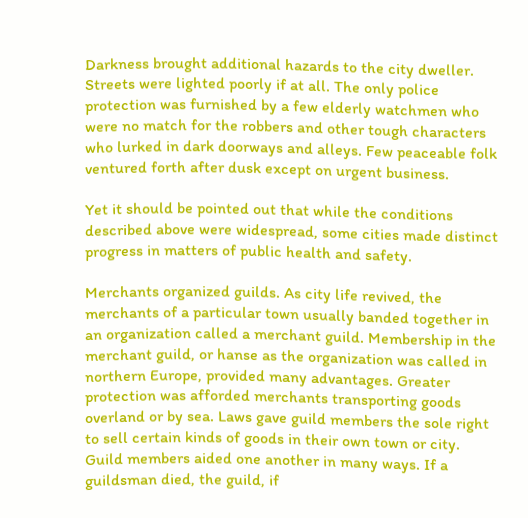Darkness brought additional hazards to the city dweller. Streets were lighted poorly if at all. The only police protection was furnished by a few elderly watchmen who were no match for the robbers and other tough characters who lurked in dark doorways and alleys. Few peaceable folk ventured forth after dusk except on urgent business.

Yet it should be pointed out that while the conditions described above were widespread, some cities made distinct progress in matters of public health and safety.

Merchants organized guilds. As city life revived, the merchants of a particular town usually banded together in an organization called a merchant guild. Membership in the merchant guild, or hanse as the organization was called in northern Europe, provided many advantages. Greater protection was afforded merchants transporting goods overland or by sea. Laws gave guild members the sole right to sell certain kinds of goods in their own town or city. Guild members aided one another in many ways. If a guildsman died, the guild, if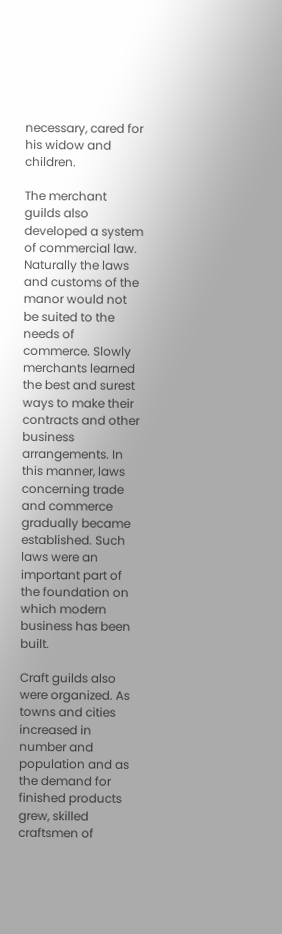necessary, cared for his widow and children.

The merchant guilds also developed a system of commercial law. Naturally the laws and customs of the manor would not be suited to the needs of commerce. Slowly merchants learned the best and surest ways to make their contracts and other business arrangements. In this manner, laws concerning trade and commerce gradually became established. Such laws were an important part of the foundation on which modern business has been built.

Craft guilds also were organized. As towns and cities increased in number and population and as the demand for finished products grew, skilled craftsmen of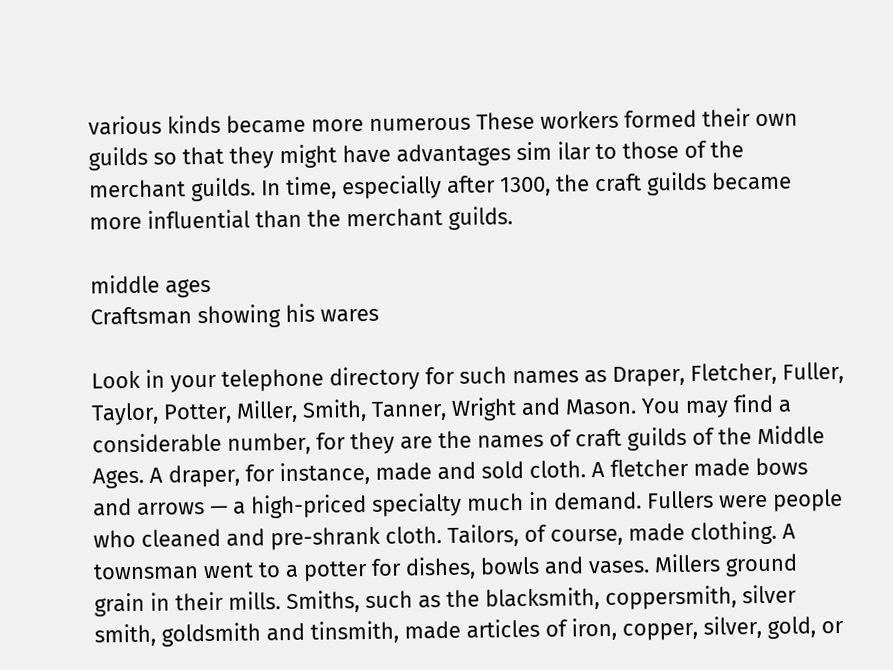various kinds became more numerous These workers formed their own guilds so that they might have advantages sim ilar to those of the merchant guilds. In time, especially after 1300, the craft guilds became more influential than the merchant guilds.

middle ages
Craftsman showing his wares

Look in your telephone directory for such names as Draper, Fletcher, Fuller, Taylor, Potter, Miller, Smith, Tanner, Wright and Mason. You may find a considerable number, for they are the names of craft guilds of the Middle Ages. A draper, for instance, made and sold cloth. A fletcher made bows and arrows — a high-priced specialty much in demand. Fullers were people who cleaned and pre-shrank cloth. Tailors, of course, made clothing. A townsman went to a potter for dishes, bowls and vases. Millers ground grain in their mills. Smiths, such as the blacksmith, coppersmith, silver smith, goldsmith and tinsmith, made articles of iron, copper, silver, gold, or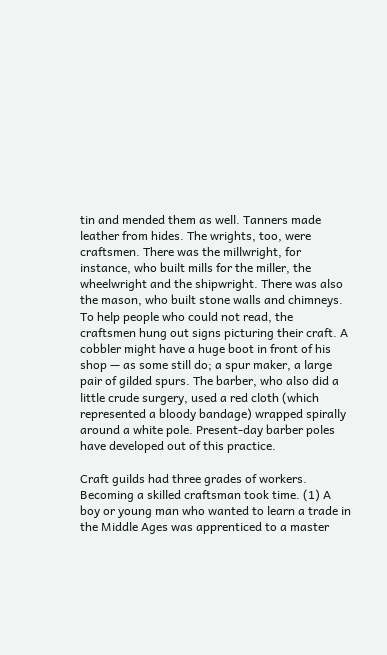tin and mended them as well. Tanners made leather from hides. The wrights, too, were craftsmen. There was the millwright, for instance, who built mills for the miller, the wheelwright and the shipwright. There was also the mason, who built stone walls and chimneys. To help people who could not read, the craftsmen hung out signs picturing their craft. A cobbler might have a huge boot in front of his shop — as some still do; a spur maker, a large pair of gilded spurs. The barber, who also did a little crude surgery, used a red cloth (which represented a bloody bandage) wrapped spirally around a white pole. Present-day barber poles have developed out of this practice.

Craft guilds had three grades of workers. Becoming a skilled craftsman took time. (1) A boy or young man who wanted to learn a trade in the Middle Ages was apprenticed to a master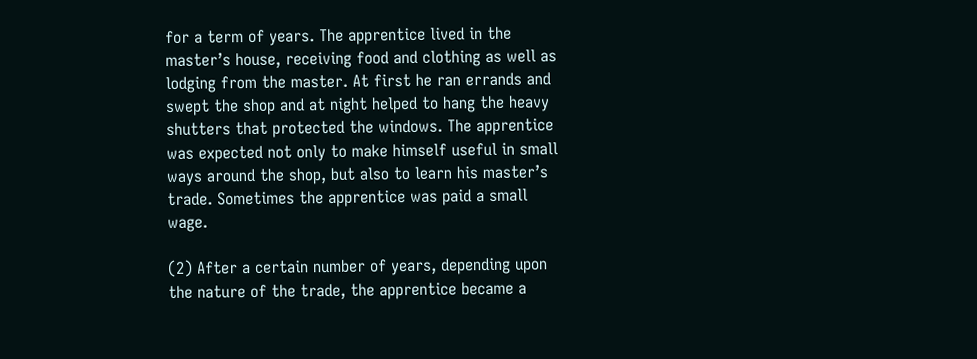for a term of years. The apprentice lived in the master’s house, receiving food and clothing as well as lodging from the master. At first he ran errands and swept the shop and at night helped to hang the heavy shutters that protected the windows. The apprentice was expected not only to make himself useful in small ways around the shop, but also to learn his master’s trade. Sometimes the apprentice was paid a small wage.

(2) After a certain number of years, depending upon the nature of the trade, the apprentice became a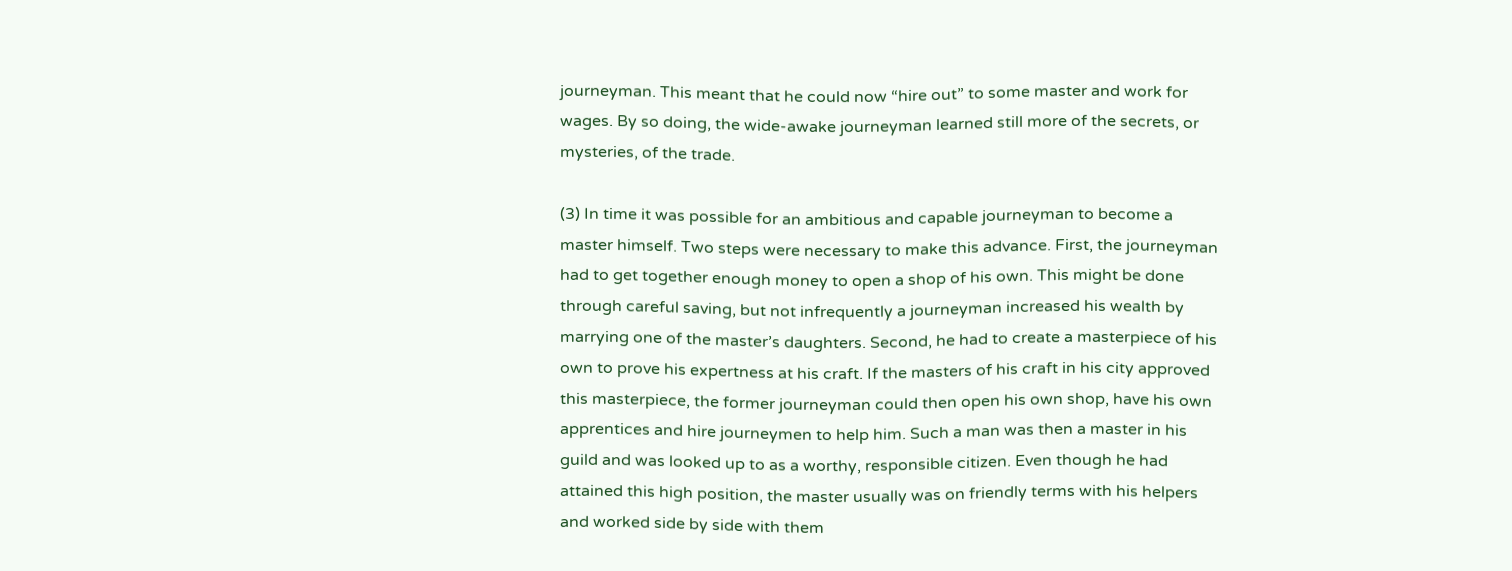journeyman. This meant that he could now “hire out” to some master and work for wages. By so doing, the wide-awake journeyman learned still more of the secrets, or mysteries, of the trade.

(3) In time it was possible for an ambitious and capable journeyman to become a master himself. Two steps were necessary to make this advance. First, the journeyman had to get together enough money to open a shop of his own. This might be done through careful saving, but not infrequently a journeyman increased his wealth by marrying one of the master’s daughters. Second, he had to create a masterpiece of his own to prove his expertness at his craft. If the masters of his craft in his city approved this masterpiece, the former journeyman could then open his own shop, have his own apprentices and hire journeymen to help him. Such a man was then a master in his guild and was looked up to as a worthy, responsible citizen. Even though he had attained this high position, the master usually was on friendly terms with his helpers and worked side by side with them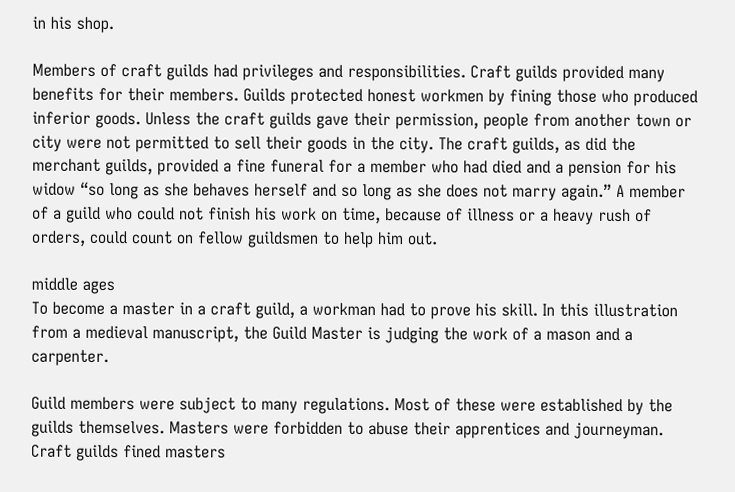in his shop.

Members of craft guilds had privileges and responsibilities. Craft guilds provided many benefits for their members. Guilds protected honest workmen by fining those who produced inferior goods. Unless the craft guilds gave their permission, people from another town or city were not permitted to sell their goods in the city. The craft guilds, as did the merchant guilds, provided a fine funeral for a member who had died and a pension for his widow “so long as she behaves herself and so long as she does not marry again.” A member of a guild who could not finish his work on time, because of illness or a heavy rush of orders, could count on fellow guildsmen to help him out.

middle ages
To become a master in a craft guild, a workman had to prove his skill. In this illustration from a medieval manuscript, the Guild Master is judging the work of a mason and a carpenter.

Guild members were subject to many regulations. Most of these were established by the guilds themselves. Masters were forbidden to abuse their apprentices and journeyman. Craft guilds fined masters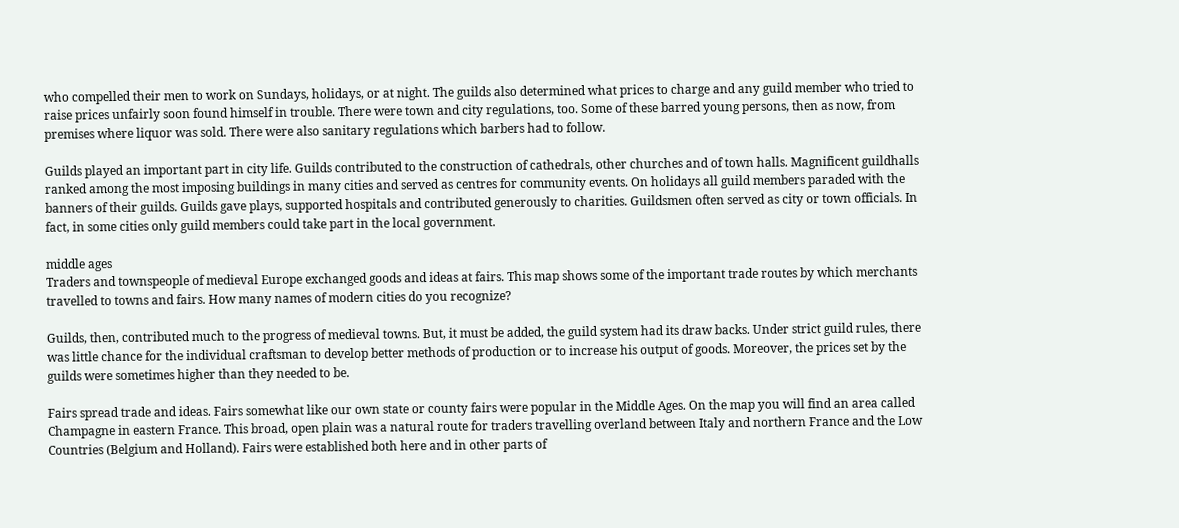who compelled their men to work on Sundays, holidays, or at night. The guilds also determined what prices to charge and any guild member who tried to raise prices unfairly soon found himself in trouble. There were town and city regulations, too. Some of these barred young persons, then as now, from premises where liquor was sold. There were also sanitary regulations which barbers had to follow.

Guilds played an important part in city life. Guilds contributed to the construction of cathedrals, other churches and of town halls. Magnificent guildhalls ranked among the most imposing buildings in many cities and served as centres for community events. On holidays all guild members paraded with the banners of their guilds. Guilds gave plays, supported hospitals and contributed generously to charities. Guildsmen often served as city or town officials. In fact, in some cities only guild members could take part in the local government.

middle ages
Traders and townspeople of medieval Europe exchanged goods and ideas at fairs. This map shows some of the important trade routes by which merchants travelled to towns and fairs. How many names of modern cities do you recognize?

Guilds, then, contributed much to the progress of medieval towns. But, it must be added, the guild system had its draw backs. Under strict guild rules, there was little chance for the individual craftsman to develop better methods of production or to increase his output of goods. Moreover, the prices set by the guilds were sometimes higher than they needed to be.

Fairs spread trade and ideas. Fairs somewhat like our own state or county fairs were popular in the Middle Ages. On the map you will find an area called Champagne in eastern France. This broad, open plain was a natural route for traders travelling overland between Italy and northern France and the Low Countries (Belgium and Holland). Fairs were established both here and in other parts of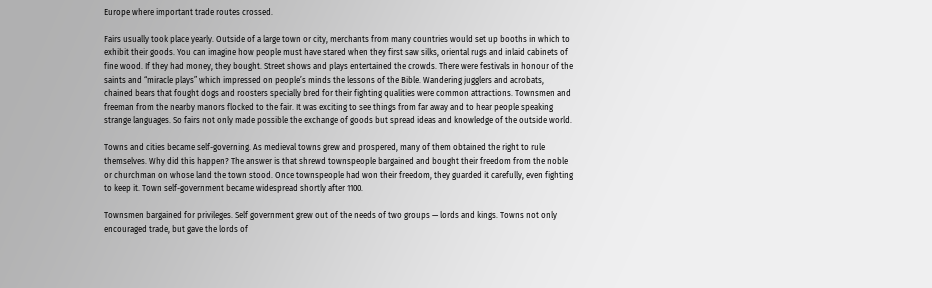Europe where important trade routes crossed.

Fairs usually took place yearly. Outside of a large town or city, merchants from many countries would set up booths in which to exhibit their goods. You can imagine how people must have stared when they first saw silks, oriental rugs and inlaid cabinets of fine wood. If they had money, they bought. Street shows and plays entertained the crowds. There were festivals in honour of the saints and “miracle plays” which impressed on people’s minds the lessons of the Bible. Wandering jugglers and acrobats, chained bears that fought dogs and roosters specially bred for their fighting qualities were common attractions. Townsmen and freeman from the nearby manors flocked to the fair. It was exciting to see things from far away and to hear people speaking strange languages. So fairs not only made possible the exchange of goods but spread ideas and knowledge of the outside world.

Towns and cities became self-governing. As medieval towns grew and prospered, many of them obtained the right to rule themselves. Why did this happen? The answer is that shrewd townspeople bargained and bought their freedom from the noble or churchman on whose land the town stood. Once townspeople had won their freedom, they guarded it carefully, even fighting to keep it. Town self-government became widespread shortly after 1100.

Townsmen bargained for privileges. Self government grew out of the needs of two groups — lords and kings. Towns not only encouraged trade, but gave the lords of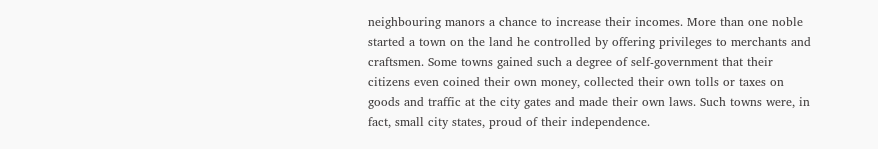neighbouring manors a chance to increase their incomes. More than one noble started a town on the land he controlled by offering privileges to merchants and craftsmen. Some towns gained such a degree of self-government that their citizens even coined their own money, collected their own tolls or taxes on goods and traffic at the city gates and made their own laws. Such towns were, in fact, small city states, proud of their independence.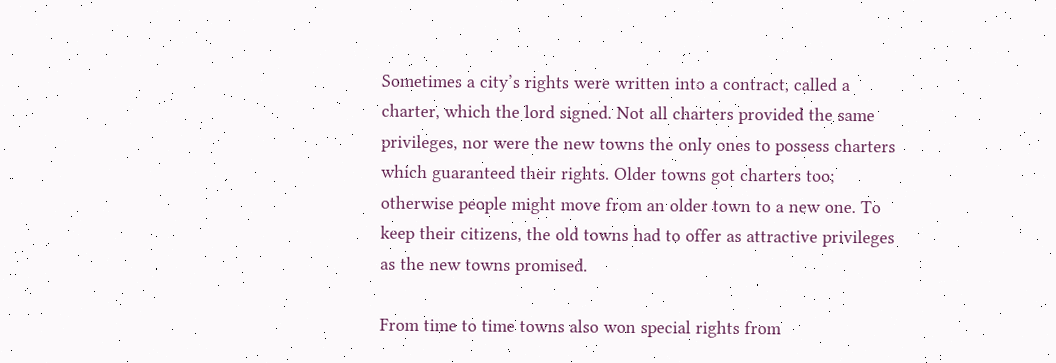Sometimes a city’s rights were written into a contract, called a charter, which the lord signed. Not all charters provided the same privileges, nor were the new towns the only ones to possess charters which guaranteed their rights. Older towns got charters too; otherwise people might move from an older town to a new one. To keep their citizens, the old towns had to offer as attractive privileges as the new towns promised.

From time to time towns also won special rights from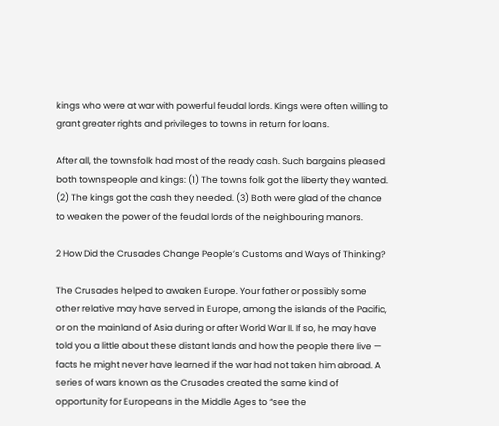kings who were at war with powerful feudal lords. Kings were often willing to grant greater rights and privileges to towns in return for loans.

After all, the townsfolk had most of the ready cash. Such bargains pleased both townspeople and kings: (1) The towns folk got the liberty they wanted. (2) The kings got the cash they needed. (3) Both were glad of the chance to weaken the power of the feudal lords of the neighbouring manors.

2 How Did the Crusades Change People’s Customs and Ways of Thinking?

The Crusades helped to awaken Europe. Your father or possibly some other relative may have served in Europe, among the islands of the Pacific, or on the mainland of Asia during or after World War II. If so, he may have told you a little about these distant lands and how the people there Iive — facts he might never have learned if the war had not taken him abroad. A series of wars known as the Crusades created the same kind of opportunity for Europeans in the Middle Ages to “see the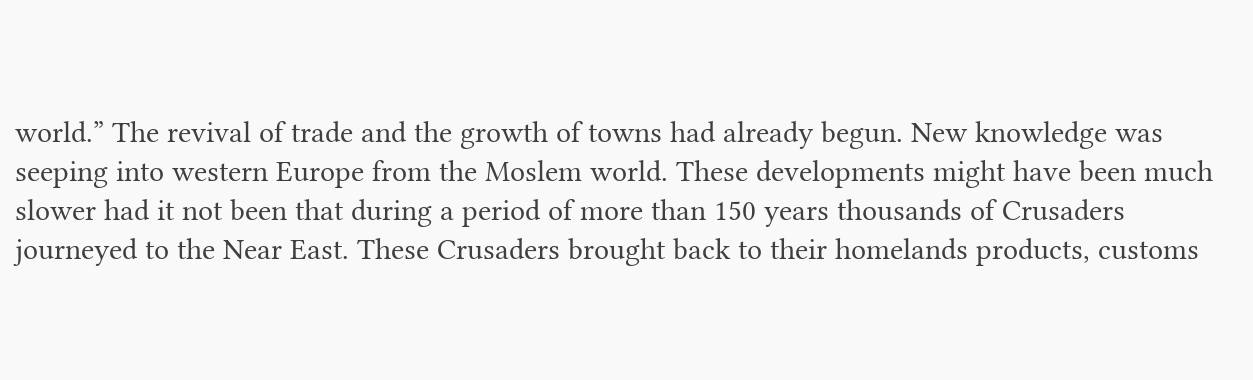world.” The revival of trade and the growth of towns had already begun. New knowledge was seeping into western Europe from the Moslem world. These developments might have been much slower had it not been that during a period of more than 150 years thousands of Crusaders journeyed to the Near East. These Crusaders brought back to their homelands products, customs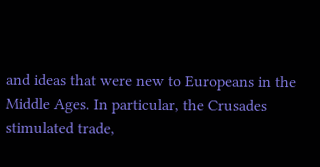and ideas that were new to Europeans in the Middle Ages. In particular, the Crusades stimulated trade,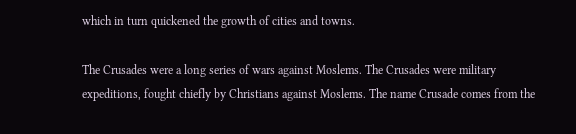which in turn quickened the growth of cities and towns.

The Crusades were a long series of wars against Moslems. The Crusades were military expeditions, fought chiefly by Christians against Moslems. The name Crusade comes from the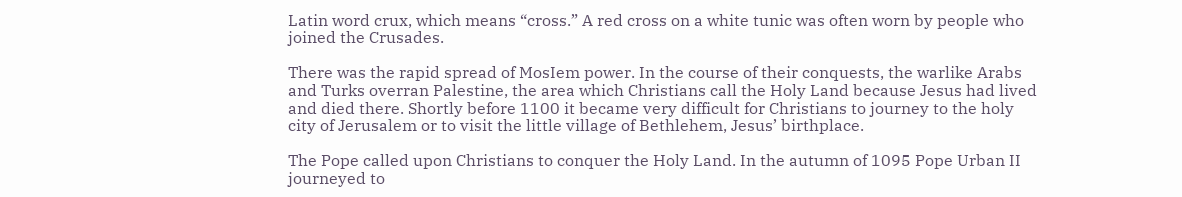Latin word crux, which means “cross.” A red cross on a white tunic was often worn by people who joined the Crusades.

There was the rapid spread of MosIem power. In the course of their conquests, the warlike Arabs and Turks overran Palestine, the area which Christians call the Holy Land because Jesus had lived and died there. Shortly before 1100 it became very difficult for Christians to journey to the holy city of Jerusalem or to visit the little village of Bethlehem, Jesus’ birthplace.

The Pope called upon Christians to conquer the Holy Land. In the autumn of 1095 Pope Urban II journeyed to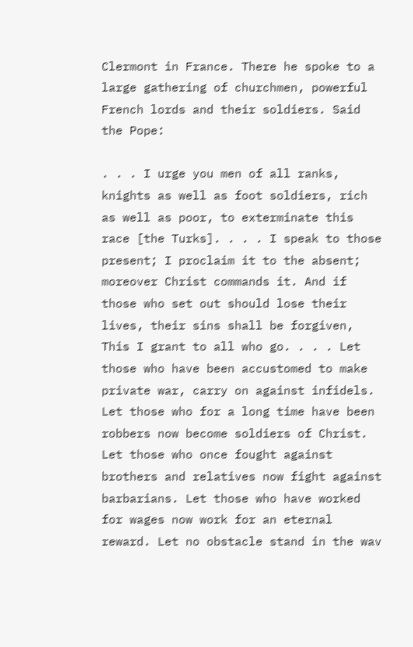Clermont in France. There he spoke to a large gathering of churchmen, powerful French lords and their soldiers. Said the Pope:

. . . I urge you men of all ranks, knights as well as foot soldiers, rich as well as poor, to exterminate this race [the Turks]. . . . I speak to those present; I proclaim it to the absent; moreover Christ commands it. And if those who set out should lose their lives, their sins shall be forgiven, This I grant to all who go. . . . Let those who have been accustomed to make private war, carry on against infidels. Let those who for a long time have been robbers now become soldiers of Christ. Let those who once fought against brothers and relatives now fight against barbarians. Let those who have worked for wages now work for an eternal reward. Let no obstacle stand in the wav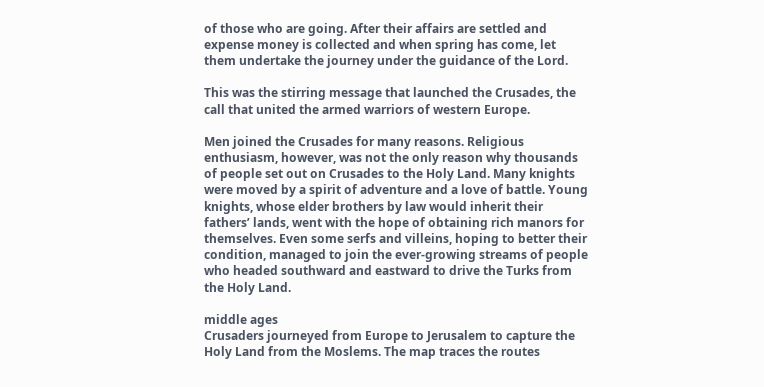of those who are going. After their affairs are settled and expense money is collected and when spring has come, let them undertake the journey under the guidance of the Lord.

This was the stirring message that launched the Crusades, the call that united the armed warriors of western Europe.

Men joined the Crusades for many reasons. Religious enthusiasm, however, was not the only reason why thousands of people set out on Crusades to the Holy Land. Many knights were moved by a spirit of adventure and a love of battle. Young knights, whose elder brothers by law would inherit their fathers’ lands, went with the hope of obtaining rich manors for themselves. Even some serfs and villeins, hoping to better their condition, managed to join the ever-growing streams of people who headed southward and eastward to drive the Turks from the Holy Land.

middle ages
Crusaders journeyed from Europe to Jerusalem to capture the Holy Land from the Moslems. The map traces the routes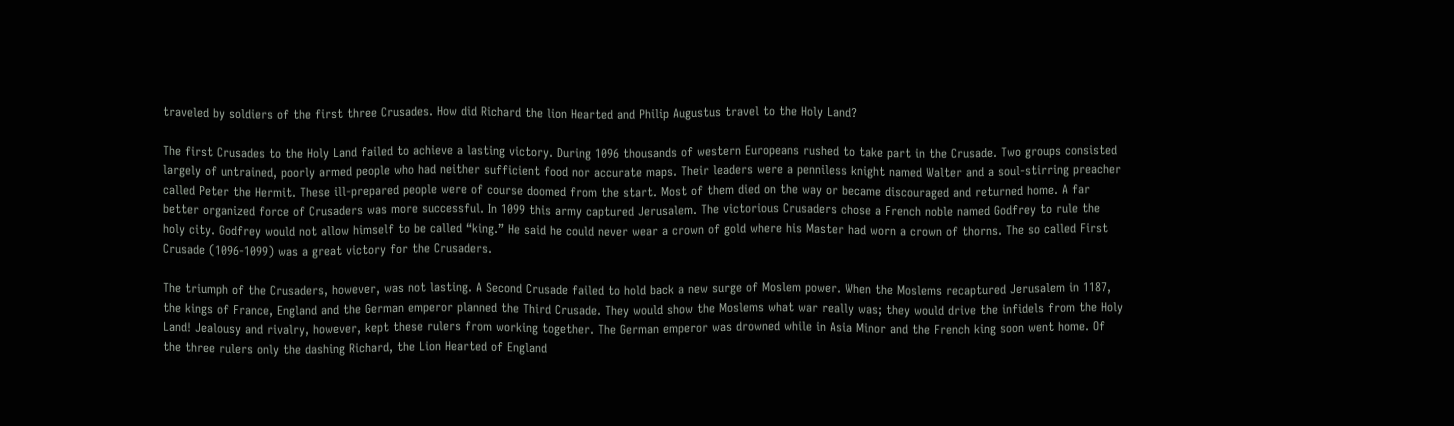traveled by soldiers of the first three Crusades. How did Richard the lion Hearted and Philip Augustus travel to the Holy Land?

The first Crusades to the Holy Land failed to achieve a lasting victory. During 1096 thousands of western Europeans rushed to take part in the Crusade. Two groups consisted largely of untrained, poorly armed people who had neither sufficient food nor accurate maps. Their leaders were a penniless knight named Walter and a soul-stirring preacher called Peter the Hermit. These ill-prepared people were of course doomed from the start. Most of them died on the way or became discouraged and returned home. A far better organized force of Crusaders was more successful. In 1099 this army captured Jerusalem. The victorious Crusaders chose a French noble named Godfrey to rule the holy city. Godfrey would not allow himself to be called “king.” He said he could never wear a crown of gold where his Master had worn a crown of thorns. The so called First Crusade (1096-1099) was a great victory for the Crusaders.

The triumph of the Crusaders, however, was not lasting. A Second Crusade failed to hold back a new surge of Moslem power. When the Moslems recaptured Jerusalem in 1187, the kings of France, England and the German emperor planned the Third Crusade. They would show the Moslems what war really was; they would drive the infidels from the Holy Land! Jealousy and rivalry, however, kept these rulers from working together. The German emperor was drowned while in Asia Minor and the French king soon went home. Of the three rulers only the dashing Richard, the Lion Hearted of England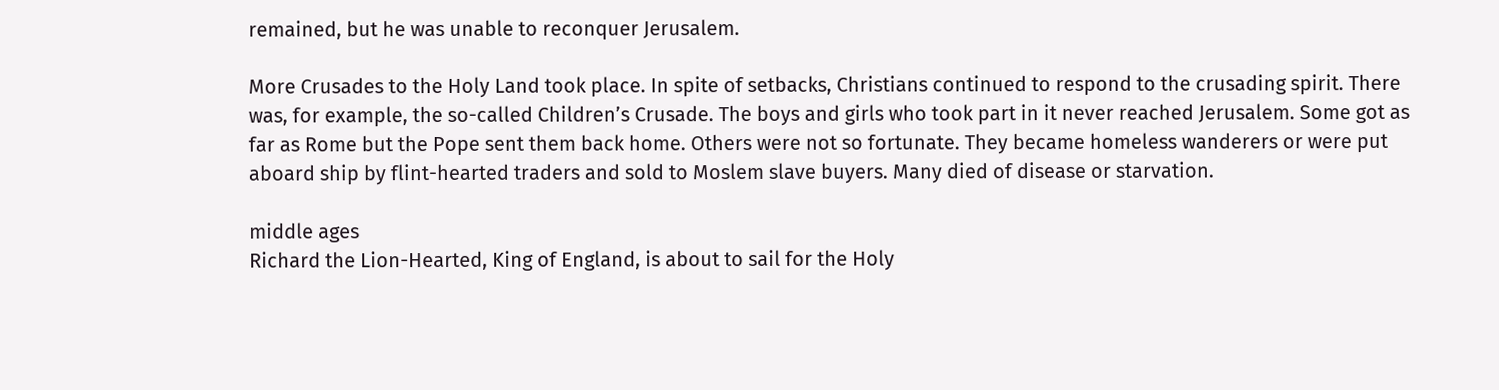remained, but he was unable to reconquer Jerusalem.

More Crusades to the Holy Land took place. In spite of setbacks, Christians continued to respond to the crusading spirit. There was, for example, the so-called Children’s Crusade. The boys and girls who took part in it never reached Jerusalem. Some got as far as Rome but the Pope sent them back home. Others were not so fortunate. They became homeless wanderers or were put aboard ship by flint-hearted traders and sold to Moslem slave buyers. Many died of disease or starvation.

middle ages
Richard the Lion-Hearted, King of England, is about to sail for the Holy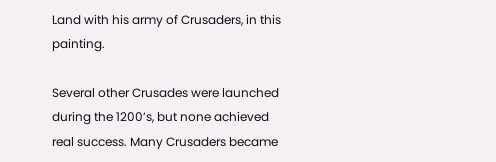Land with his army of Crusaders, in this painting.

Several other Crusades were launched during the 1200’s, but none achieved real success. Many Crusaders became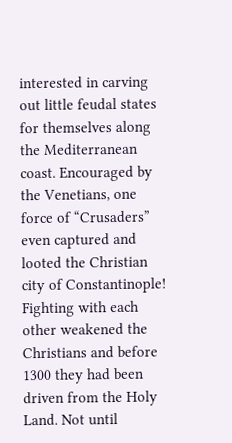interested in carving out little feudal states for themselves along the Mediterranean coast. Encouraged by the Venetians, one force of “Crusaders” even captured and looted the Christian city of Constantinople! Fighting with each other weakened the Christians and before 1300 they had been driven from the Holy Land. Not until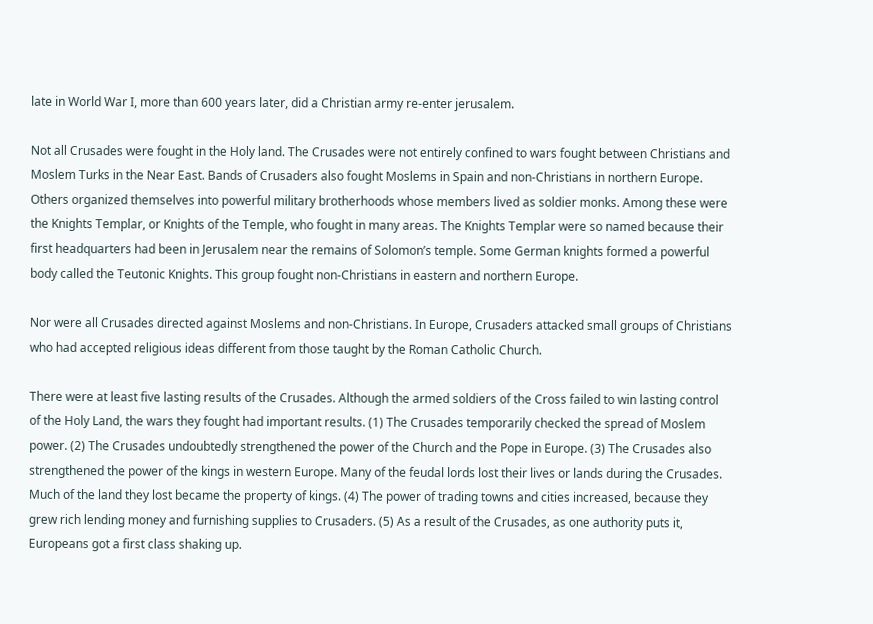late in World War I, more than 600 years later, did a Christian army re-enter jerusalem.

Not all Crusades were fought in the Holy land. The Crusades were not entirely confined to wars fought between Christians and Moslem Turks in the Near East. Bands of Crusaders also fought Moslems in Spain and non-Christians in northern Europe. Others organized themselves into powerful military brotherhoods whose members lived as soldier monks. Among these were the Knights Templar, or Knights of the Temple, who fought in many areas. The Knights Templar were so named because their first headquarters had been in Jerusalem near the remains of Solomon’s temple. Some German knights formed a powerful body called the Teutonic Knights. This group fought non-Christians in eastern and northern Europe.

Nor were all Crusades directed against Moslems and non-Christians. In Europe, Crusaders attacked small groups of Christians who had accepted religious ideas different from those taught by the Roman Catholic Church.

There were at least five lasting results of the Crusades. Although the armed soldiers of the Cross failed to win lasting control of the Holy Land, the wars they fought had important results. (1) The Crusades temporarily checked the spread of Moslem power. (2) The Crusades undoubtedly strengthened the power of the Church and the Pope in Europe. (3) The Crusades also strengthened the power of the kings in western Europe. Many of the feudal lords lost their lives or lands during the Crusades. Much of the land they lost became the property of kings. (4) The power of trading towns and cities increased, because they grew rich lending money and furnishing supplies to Crusaders. (5) As a result of the Crusades, as one authority puts it, Europeans got a first class shaking up.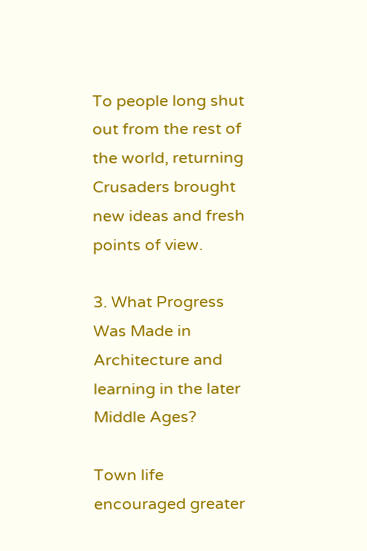To people long shut out from the rest of the world, returning Crusaders brought new ideas and fresh points of view.

3. What Progress Was Made in Architecture and learning in the later Middle Ages?

Town life encouraged greater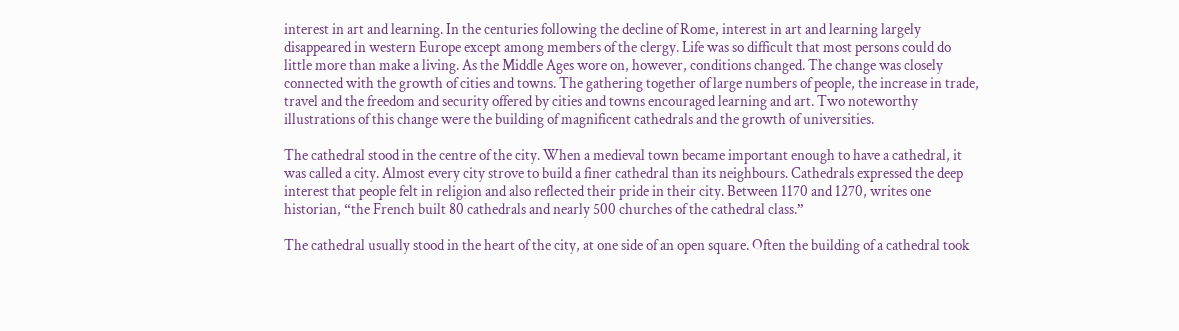interest in art and learning. In the centuries following the decline of Rome, interest in art and learning largely disappeared in western Europe except among members of the clergy. Life was so difficult that most persons could do little more than make a living. As the Middle Ages wore on, however, conditions changed. The change was closely connected with the growth of cities and towns. The gathering together of large numbers of people, the increase in trade, travel and the freedom and security offered by cities and towns encouraged learning and art. Two noteworthy illustrations of this change were the building of magnificent cathedrals and the growth of universities.

The cathedral stood in the centre of the city. When a medieval town became important enough to have a cathedral, it was called a city. Almost every city strove to build a finer cathedral than its neighbours. Cathedrals expressed the deep interest that people felt in religion and also reflected their pride in their city. Between 1170 and 1270, writes one historian, “the French built 80 cathedrals and nearly 500 churches of the cathedral class.”

The cathedral usually stood in the heart of the city, at one side of an open square. Often the building of a cathedral took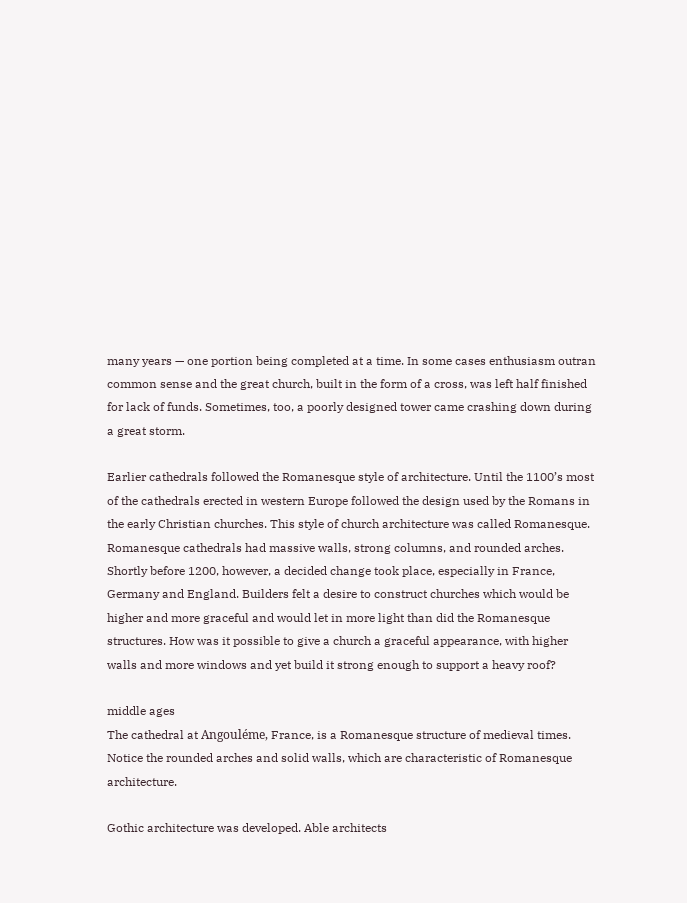many years — one portion being completed at a time. In some cases enthusiasm outran common sense and the great church, built in the form of a cross, was left half finished for lack of funds. Sometimes, too, a poorly designed tower came crashing down during a great storm.

Earlier cathedrals followed the Romanesque style of architecture. Until the 1100’s most of the cathedrals erected in western Europe followed the design used by the Romans in the early Christian churches. This style of church architecture was called Romanesque. Romanesque cathedrals had massive walls, strong columns, and rounded arches. Shortly before 1200, however, a decided change took place, especially in France, Germany and England. Builders felt a desire to construct churches which would be higher and more graceful and would let in more light than did the Romanesque structures. How was it possible to give a church a graceful appearance, with higher walls and more windows and yet build it strong enough to support a heavy roof?

middle ages
The cathedral at Angouléme, France, is a Romanesque structure of medieval times. Notice the rounded arches and solid walls, which are characteristic of Romanesque architecture.

Gothic architecture was developed. Able architects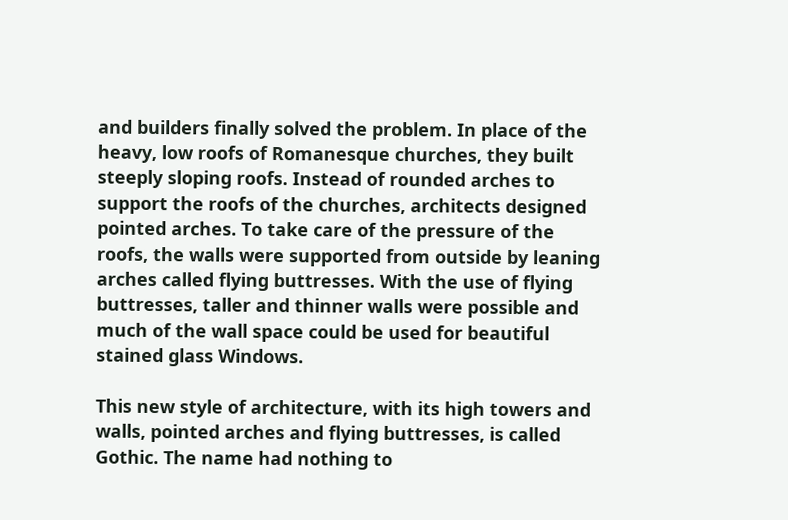and builders finally solved the problem. In place of the heavy, low roofs of Romanesque churches, they built steeply sloping roofs. Instead of rounded arches to support the roofs of the churches, architects designed pointed arches. To take care of the pressure of the roofs, the walls were supported from outside by leaning arches called flying buttresses. With the use of flying buttresses, taller and thinner walls were possible and much of the wall space could be used for beautiful stained glass Windows.

This new style of architecture, with its high towers and walls, pointed arches and flying buttresses, is called Gothic. The name had nothing to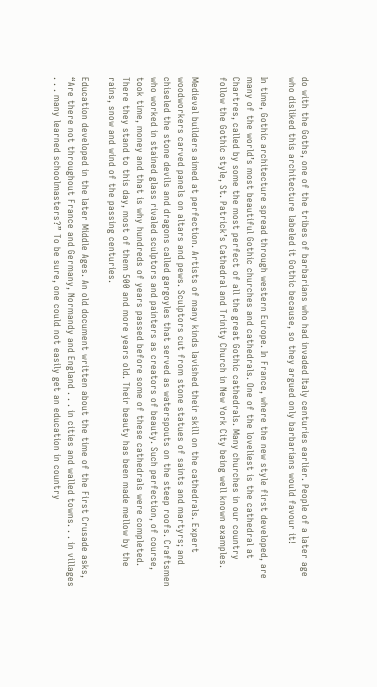do with the Goths, one of the tribes of barbarians who had invaded Italy centuries earlier. People of a later age who disliked this architecture labeled it Gothic because, so they argued only barbarians would favour it!

In time, Gothic architecture spread through western Europe. In France, where the new style first developed, are many of the world’s most beautiful Gothic churches and cathedrals. One of the loveliest is the cathedral at Chartres, called by some the most perfect of all the great Gothic cathedrals. Many churches in our country follow the Gothic style, St. Patrick’s Cathedral and Trinity Church in New York City being well known examples.

Medieval builders aimed at perfection. Artists of many kinds lavished their skill on the cathedrals. Expert woodworkers carved panels on altars and pews. Sculptors cut from stone statues of saints and martyrs; and chiseled the stone devils and dragons called gargoyles that served as waterspouts on the steep roofs. Craftsmen who worked in stained glass rivaled sculptors and painters as creators of beauty. Such perfection, of course, took time, money and that is why hundreds of years passed before some of these cathedrals were completed. There they stand to this day, most of them 500 and more years old. Their beauty has been made mellow by the rains, snow and wind of the passing centuries.

Education developed in the later Middle Ages. An old document written about the time of the First Crusade asks, “Are there not throughout France and Germany, Normandy and England . . . in cities and walled towns. . . in villages . . . many learned schoolmasters?” To be sure, one could not easily get an education in country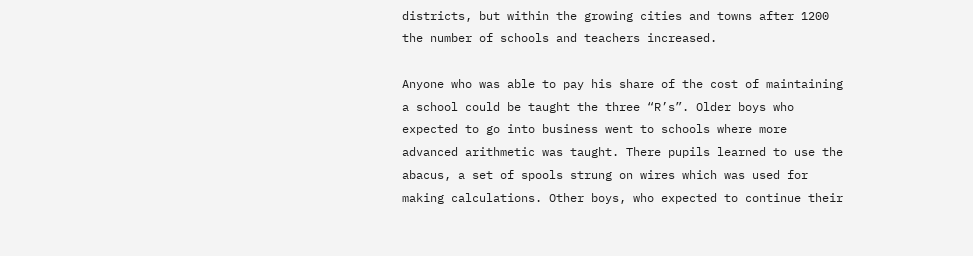districts, but within the growing cities and towns after 1200 the number of schools and teachers increased.

Anyone who was able to pay his share of the cost of maintaining a school could be taught the three “R’s”. Older boys who expected to go into business went to schools where more advanced arithmetic was taught. There pupils learned to use the abacus, a set of spools strung on wires which was used for making calculations. Other boys, who expected to continue their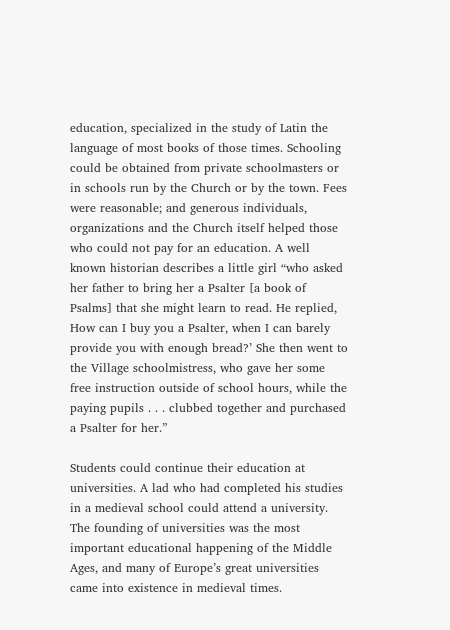education, specialized in the study of Latin the language of most books of those times. Schooling could be obtained from private schoolmasters or in schools run by the Church or by the town. Fees were reasonable; and generous individuals, organizations and the Church itself helped those who could not pay for an education. A well known historian describes a little girl “who asked her father to bring her a Psalter [a book of Psalms] that she might learn to read. He replied, How can I buy you a Psalter, when I can barely provide you with enough bread?’ She then went to the Village schoolmistress, who gave her some free instruction outside of school hours, while the paying pupils . . . clubbed together and purchased a Psalter for her.”

Students could continue their education at universities. A lad who had completed his studies in a medieval school could attend a university. The founding of universities was the most important educational happening of the Middle Ages, and many of Europe’s great universities came into existence in medieval times.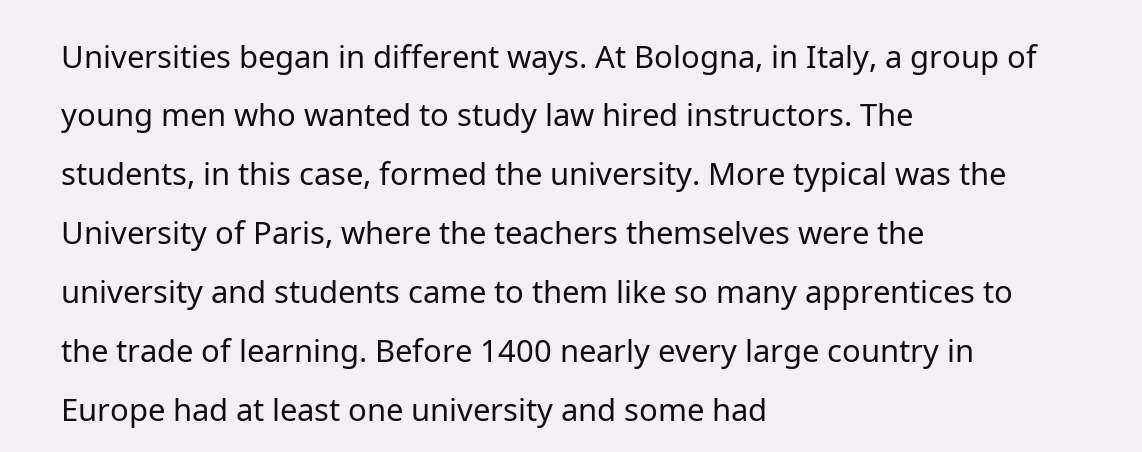Universities began in different ways. At Bologna, in Italy, a group of young men who wanted to study law hired instructors. The students, in this case, formed the university. More typical was the University of Paris, where the teachers themselves were the university and students came to them like so many apprentices to the trade of learning. Before 1400 nearly every large country in Europe had at least one university and some had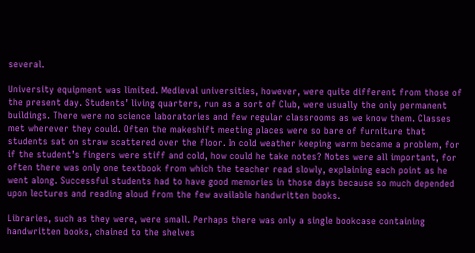several.

University equipment was limited. Medieval universities, however, were quite different from those of the present day. Students’ living quarters, run as a sort of Club, were usually the only permanent buildings. There were no science laboratories and few regular classrooms as we know them. Classes met wherever they could. Often the makeshift meeting places were so bare of furniture that students sat on straw scattered over the floor. In cold weather keeping warm became a problem, for if the student’s fingers were stiff and cold, how could he take notes? Notes were all important, for often there was only one textbook from which the teacher read slowly, explaining each point as he went along. Successful students had to have good memories in those days because so much depended upon lectures and reading aloud from the few available handwritten books.

Libraries, such as they were, were small. Perhaps there was only a single bookcase containing handwritten books, chained to the shelves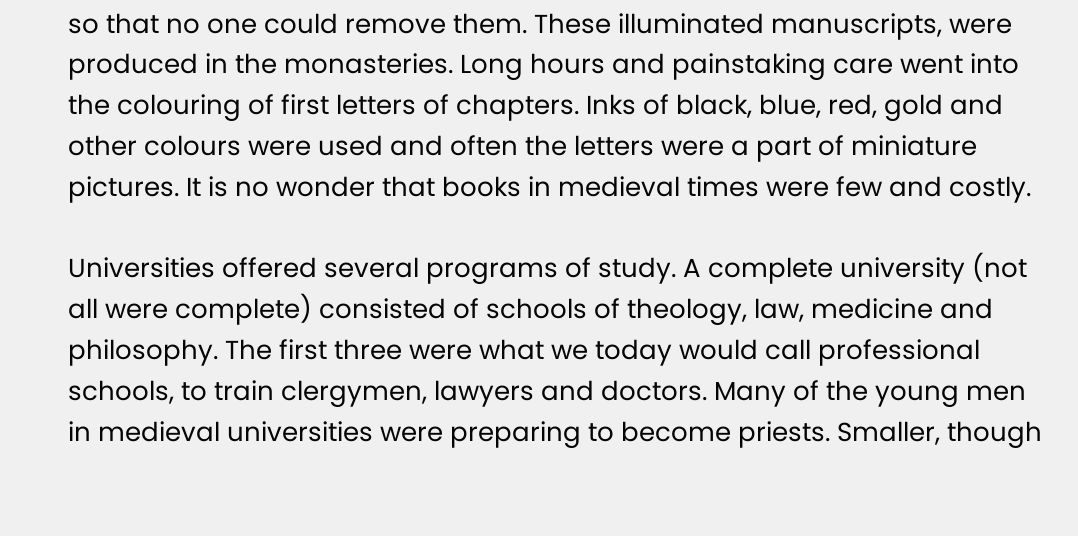so that no one could remove them. These illuminated manuscripts, were produced in the monasteries. Long hours and painstaking care went into the colouring of first letters of chapters. Inks of black, blue, red, gold and other colours were used and often the letters were a part of miniature pictures. It is no wonder that books in medieval times were few and costly.

Universities offered several programs of study. A complete university (not all were complete) consisted of schools of theology, law, medicine and philosophy. The first three were what we today would call professional schools, to train clergymen, lawyers and doctors. Many of the young men in medieval universities were preparing to become priests. Smaller, though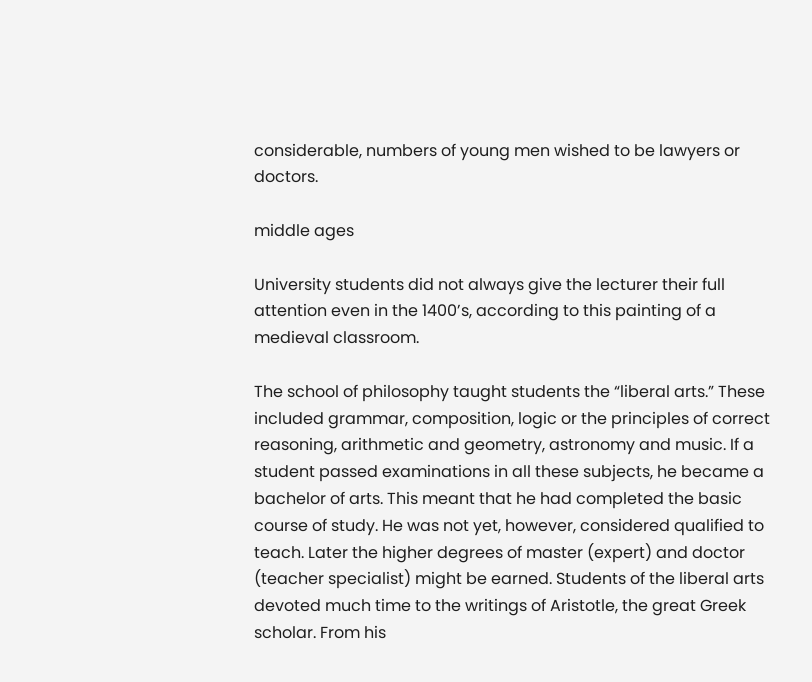considerable, numbers of young men wished to be lawyers or doctors.

middle ages

University students did not always give the lecturer their full attention even in the 1400’s, according to this painting of a medieval classroom.

The school of philosophy taught students the “liberal arts.” These included grammar, composition, logic or the principles of correct reasoning, arithmetic and geometry, astronomy and music. If a student passed examinations in all these subjects, he became a bachelor of arts. This meant that he had completed the basic course of study. He was not yet, however, considered qualified to teach. Later the higher degrees of master (expert) and doctor (teacher specialist) might be earned. Students of the liberal arts devoted much time to the writings of Aristotle, the great Greek scholar. From his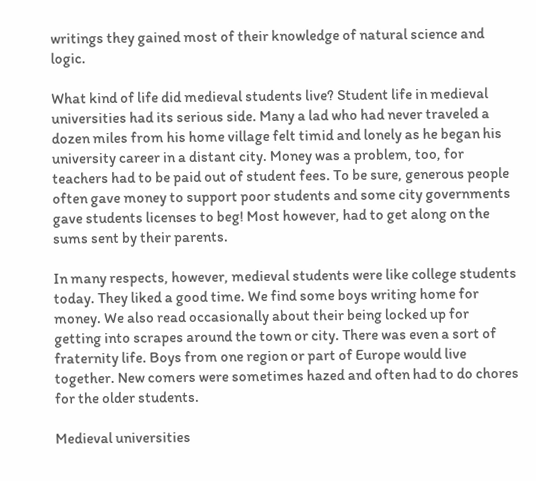writings they gained most of their knowledge of natural science and logic.

What kind of life did medieval students live? Student life in medieval universities had its serious side. Many a lad who had never traveled a dozen miles from his home village felt timid and lonely as he began his university career in a distant city. Money was a problem, too, for teachers had to be paid out of student fees. To be sure, generous people often gave money to support poor students and some city governments gave students licenses to beg! Most however, had to get along on the sums sent by their parents.

In many respects, however, medieval students were like college students today. They liked a good time. We find some boys writing home for money. We also read occasionally about their being locked up for getting into scrapes around the town or city. There was even a sort of fraternity life. Boys from one region or part of Europe would live together. New comers were sometimes hazed and often had to do chores for the older students.

Medieval universities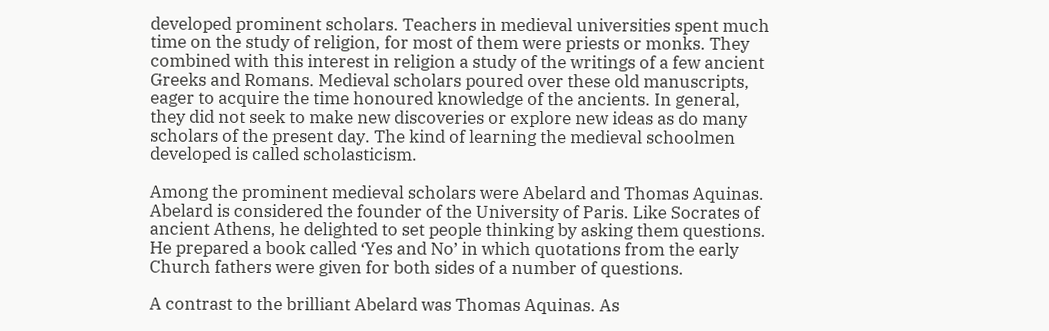developed prominent scholars. Teachers in medieval universities spent much time on the study of religion, for most of them were priests or monks. They combined with this interest in religion a study of the writings of a few ancient Greeks and Romans. Medieval scholars poured over these old manuscripts, eager to acquire the time honoured knowledge of the ancients. In general, they did not seek to make new discoveries or explore new ideas as do many scholars of the present day. The kind of learning the medieval schoolmen developed is called scholasticism.

Among the prominent medieval scholars were Abelard and Thomas Aquinas. Abelard is considered the founder of the University of Paris. Like Socrates of ancient Athens, he delighted to set people thinking by asking them questions. He prepared a book called ‘Yes and No’ in which quotations from the early Church fathers were given for both sides of a number of questions.

A contrast to the brilliant Abelard was Thomas Aquinas. As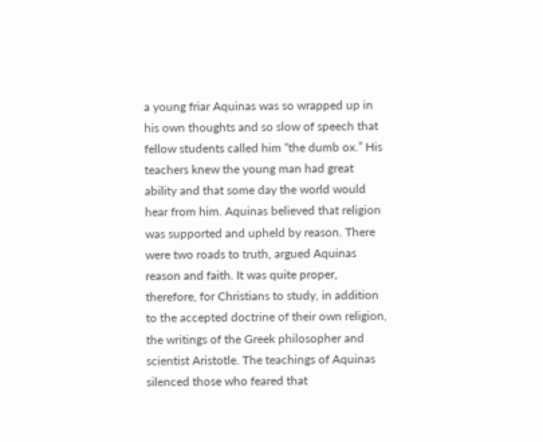a young friar Aquinas was so wrapped up in his own thoughts and so slow of speech that fellow students called him “the dumb ox.” His teachers knew the young man had great ability and that some day the world would hear from him. Aquinas believed that religion was supported and upheld by reason. There were two roads to truth, argued Aquinas reason and faith. It was quite proper, therefore, for Christians to study, in addition to the accepted doctrine of their own religion, the writings of the Greek philosopher and scientist Aristotle. The teachings of Aquinas silenced those who feared that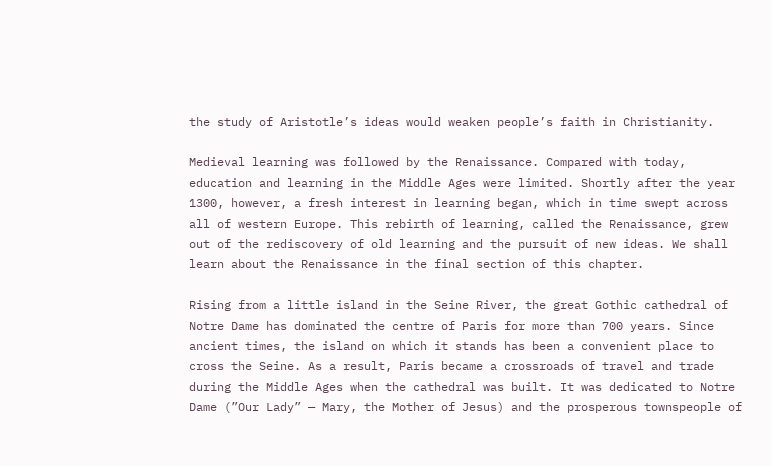the study of Aristotle’s ideas would weaken people’s faith in Christianity.

Medieval learning was followed by the Renaissance. Compared with today, education and learning in the Middle Ages were limited. Shortly after the year 1300, however, a fresh interest in learning began, which in time swept across all of western Europe. This rebirth of learning, called the Renaissance, grew out of the rediscovery of old learning and the pursuit of new ideas. We shall learn about the Renaissance in the final section of this chapter.

Rising from a little island in the Seine River, the great Gothic cathedral of Notre Dame has dominated the centre of Paris for more than 700 years. Since ancient times, the island on which it stands has been a convenient place to cross the Seine. As a result, Paris became a crossroads of travel and trade during the Middle Ages when the cathedral was built. It was dedicated to Notre Dame (”Our Lady” — Mary, the Mother of Jesus) and the prosperous townspeople of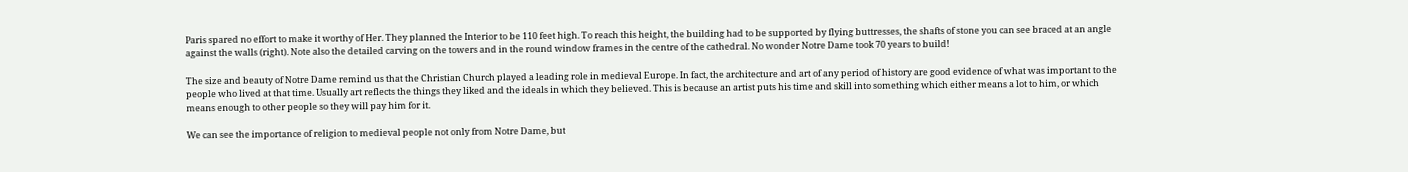Paris spared no effort to make it worthy of Her. They planned the Interior to be 110 feet high. To reach this height, the building had to be supported by flying buttresses, the shafts of stone you can see braced at an angle against the walls (right). Note also the detailed carving on the towers and in the round window frames in the centre of the cathedral. No wonder Notre Dame took 70 years to build!

The size and beauty of Notre Dame remind us that the Christian Church played a leading role in medieval Europe. In fact, the architecture and art of any period of history are good evidence of what was important to the people who lived at that time. Usually art reflects the things they liked and the ideals in which they believed. This is because an artist puts his time and skill into something which either means a lot to him, or which means enough to other people so they will pay him for it.

We can see the importance of religion to medieval people not only from Notre Dame, but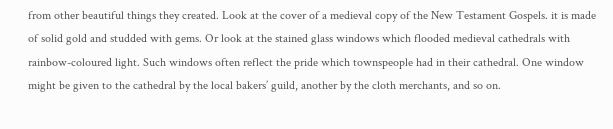from other beautiful things they created. Look at the cover of a medieval copy of the New Testament Gospels. it is made of solid gold and studded with gems. Or look at the stained glass windows which flooded medieval cathedrals with rainbow-coloured light. Such windows often reflect the pride which townspeople had in their cathedral. One window might be given to the cathedral by the local bakers’ guild, another by the cloth merchants, and so on.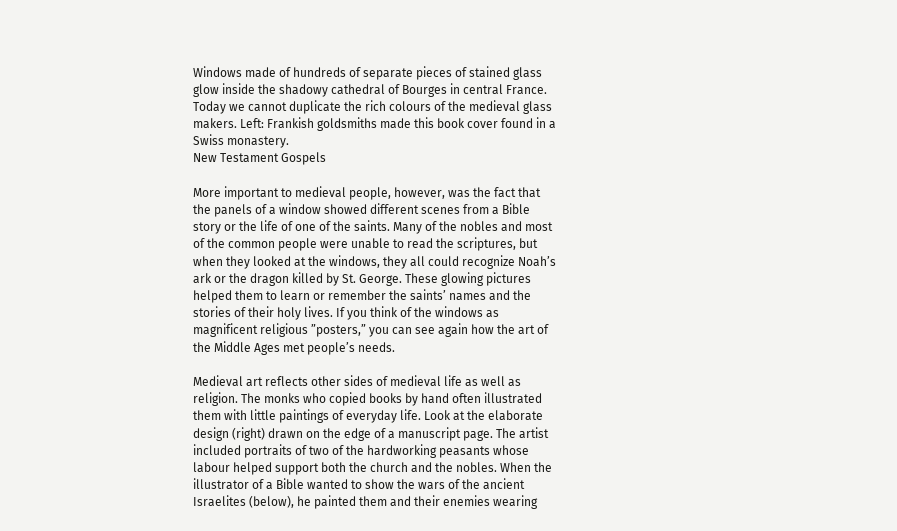Windows made of hundreds of separate pieces of stained glass glow inside the shadowy cathedral of Bourges in central France. Today we cannot duplicate the rich colours of the medieval glass makers. Left: Frankish goldsmiths made this book cover found in a Swiss monastery.
New Testament Gospels

More important to medieval people, however, was the fact that the panels of a window showed different scenes from a Bible story or the life of one of the saints. Many of the nobles and most of the common people were unable to read the scriptures, but when they looked at the windows, they all could recognize Noah’s ark or the dragon killed by St. George. These glowing pictures helped them to learn or remember the saints’ names and the stories of their holy lives. If you think of the windows as magnificent religious ”posters,” you can see again how the art of the Middle Ages met people’s needs.

Medieval art reflects other sides of medieval life as well as religion. The monks who copied books by hand often illustrated them with little paintings of everyday life. Look at the elaborate design (right) drawn on the edge of a manuscript page. The artist included portraits of two of the hardworking peasants whose labour helped support both the church and the nobles. When the illustrator of a Bible wanted to show the wars of the ancient Israelites (below), he painted them and their enemies wearing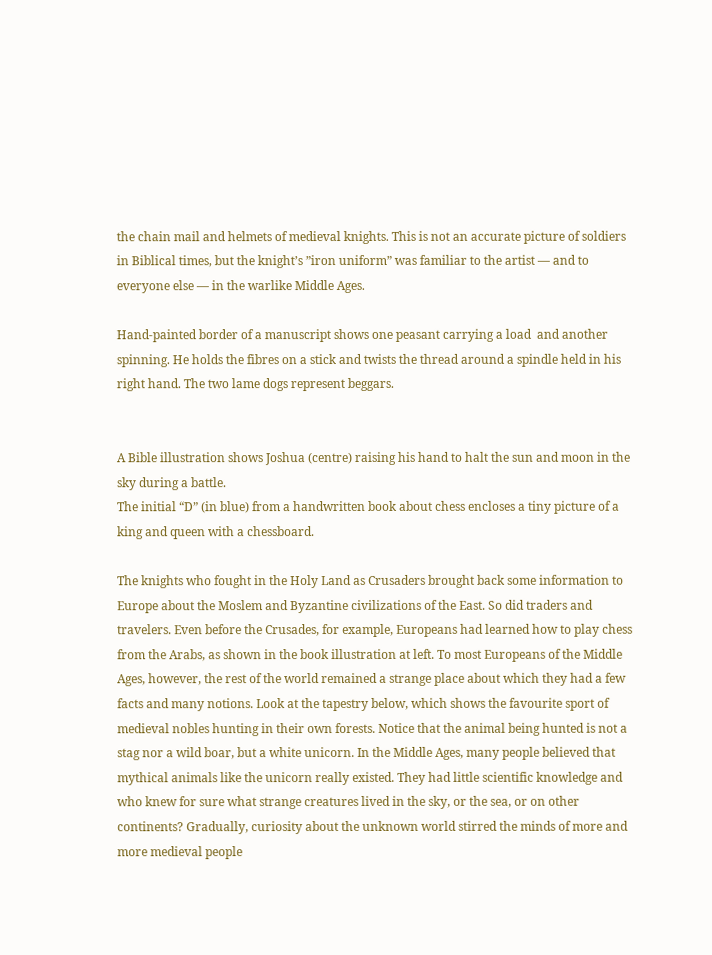the chain mail and helmets of medieval knights. This is not an accurate picture of soldiers in Biblical times, but the knight’s ”iron uniform” was familiar to the artist — and to everyone else — in the warlike Middle Ages.

Hand-painted border of a manuscript shows one peasant carrying a load  and another spinning. He holds the fibres on a stick and twists the thread around a spindle held in his right hand. The two lame dogs represent beggars.


A Bible illustration shows Joshua (centre) raising his hand to halt the sun and moon in the sky during a battle.
The initial “D” (in blue) from a handwritten book about chess encloses a tiny picture of a king and queen with a chessboard.

The knights who fought in the Holy Land as Crusaders brought back some information to Europe about the Moslem and Byzantine civilizations of the East. So did traders and travelers. Even before the Crusades, for example, Europeans had learned how to play chess from the Arabs, as shown in the book illustration at left. To most Europeans of the Middle Ages, however, the rest of the world remained a strange place about which they had a few facts and many notions. Look at the tapestry below, which shows the favourite sport of medieval nobles hunting in their own forests. Notice that the animal being hunted is not a stag nor a wild boar, but a white unicorn. In the Middle Ages, many people believed that mythical animals like the unicorn really existed. They had little scientific knowledge and who knew for sure what strange creatures lived in the sky, or the sea, or on other continents? Gradually, curiosity about the unknown world stirred the minds of more and more medieval people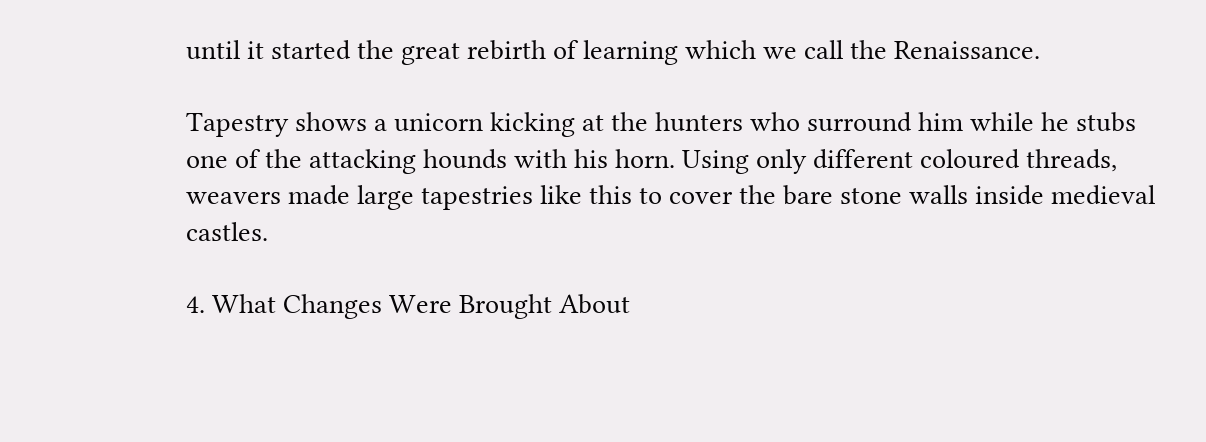until it started the great rebirth of learning which we call the Renaissance.

Tapestry shows a unicorn kicking at the hunters who surround him while he stubs one of the attacking hounds with his horn. Using only different coloured threads, weavers made large tapestries like this to cover the bare stone walls inside medieval castles.

4. What Changes Were Brought About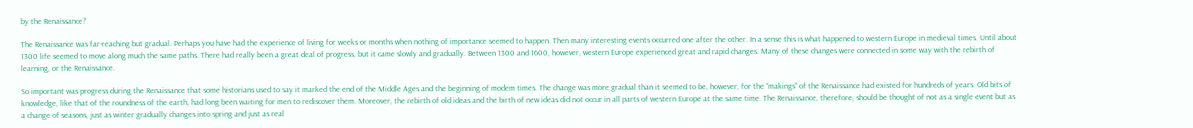by the Renaissance?

The Renaissance was far-reaching but gradual. Perhaps you have had the experience of living for weeks or months when nothing of importance seemed to happen. Then many interesting events occurred one after the other. In a sense this is what happened to western Europe in medieval times. Until about 1300 life seemed to move along much the same paths. There had really been a great deal of progress, but it came slowly and gradually. Between 1300 and 1600, however, western Europe experienced great and rapid changes. Many of these changes were connected in some way with the rebirth of learning, or the Renaissance.

So important was progress during the Renaissance that some historians used to say it marked the end of the Middle Ages and the beginning of modem times. The change was more gradual than it seemed to be, however, for the “makings” of the Renaissance had existed for hundreds of years. Old bits of knowledge, like that of the roundness of the earth, had long been waiting for men to rediscover them. Moreover, the rebirth of old ideas and the birth of new ideas did not occur in all parts of western Europe at the same time. The Renaissance, therefore, should be thought of not as a single event but as a change of seasons, just as winter gradually changes into spring and just as real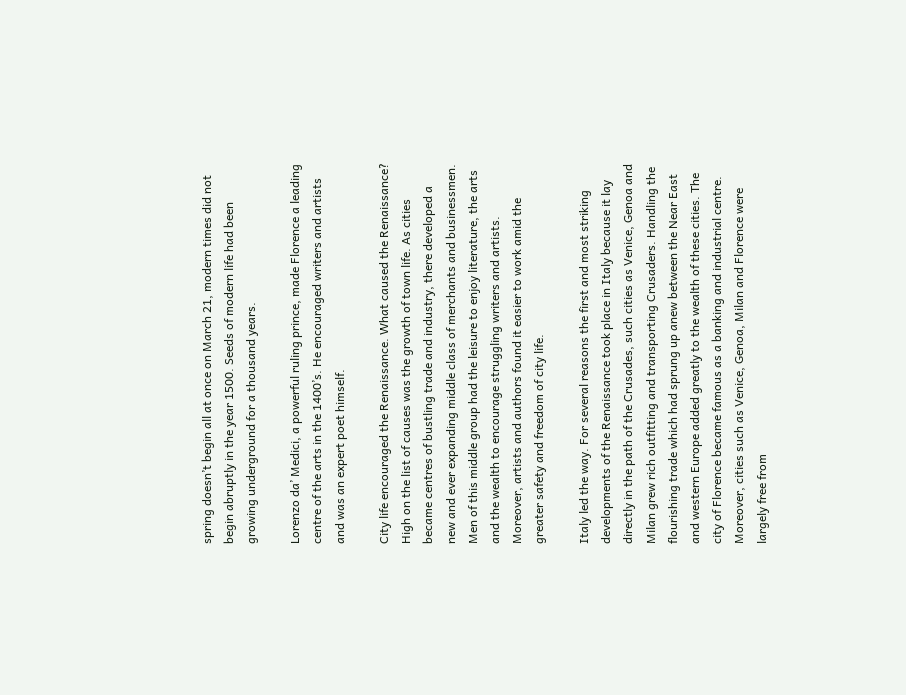spring doesn’t begin all at once on March 21, modern times did not begin abruptly in the year 1500. Seeds of modern life had been growing underground for a thousand years.

Lorenzo da’ Medici, a powerful ruling prince, made Florence a leading centre of the arts in the 1400’s. He encouraged writers and artists and was an expert poet himself.

City life encouraged the Renaissance. What caused the Renaissance? High on the list of causes was the growth of town life. As cities became centres of bustling trade and industry, there developed a new and ever expanding middle class of merchants and businessmen. Men of this middle group had the leisure to enjoy literature, the arts and the wealth to encourage struggling writers and artists. Moreover, artists and authors found it easier to work amid the greater safety and freedom of city life.

Italy led the way. For several reasons the first and most striking developments of the Renaissance took place in Italy because it lay directly in the path of the Crusades, such cities as Venice, Genoa and Milan grew rich outfitting and transporting Crusaders. Handling the flourishing trade which had sprung up anew between the Near East and western Europe added greatly to the wealth of these cities. The city of Florence became famous as a banking and industrial centre. Moreover, cities such as Venice, Genoa, Milan and Florence were largely free from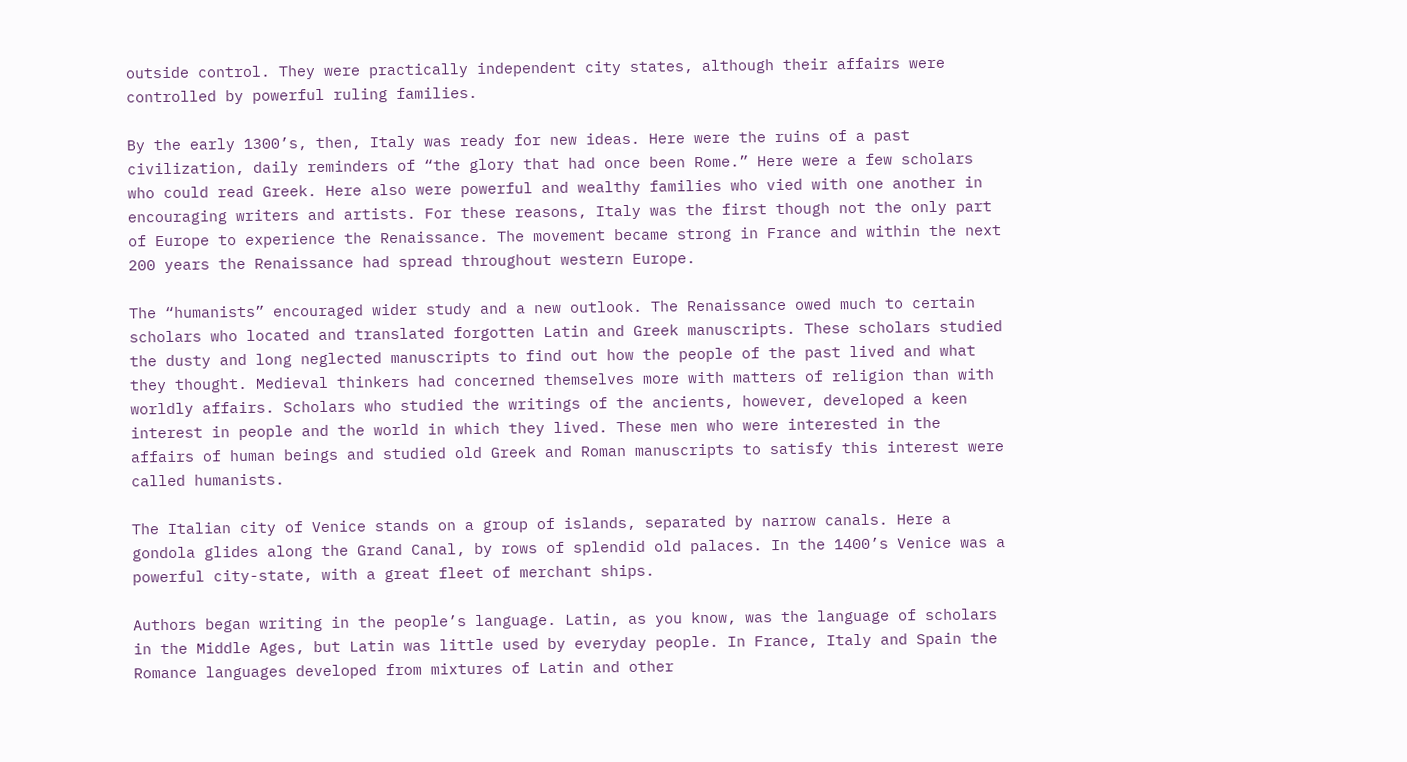outside control. They were practically independent city states, although their affairs were controlled by powerful ruling families.

By the early 1300’s, then, Italy was ready for new ideas. Here were the ruins of a past civilization, daily reminders of “the glory that had once been Rome.” Here were a few scholars who could read Greek. Here also were powerful and wealthy families who vied with one another in encouraging writers and artists. For these reasons, Italy was the first though not the only part of Europe to experience the Renaissance. The movement became strong in France and within the next 200 years the Renaissance had spread throughout western Europe.

The “humanists” encouraged wider study and a new outlook. The Renaissance owed much to certain scholars who located and translated forgotten Latin and Greek manuscripts. These scholars studied the dusty and long neglected manuscripts to find out how the people of the past lived and what they thought. Medieval thinkers had concerned themselves more with matters of religion than with worldly affairs. Scholars who studied the writings of the ancients, however, developed a keen interest in people and the world in which they lived. These men who were interested in the affairs of human beings and studied old Greek and Roman manuscripts to satisfy this interest were called humanists.

The Italian city of Venice stands on a group of islands, separated by narrow canals. Here a gondola glides along the Grand Canal, by rows of splendid old palaces. In the 1400’s Venice was a powerful city-state, with a great fleet of merchant ships.

Authors began writing in the people’s language. Latin, as you know, was the language of scholars in the Middle Ages, but Latin was little used by everyday people. In France, Italy and Spain the Romance languages developed from mixtures of Latin and other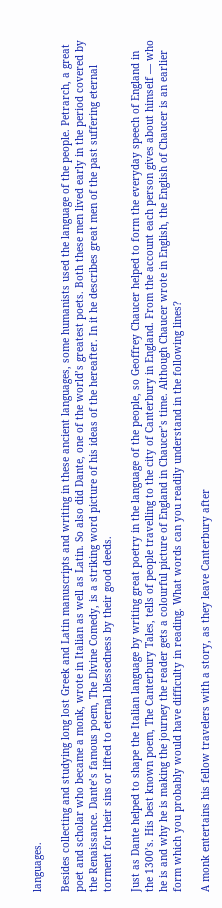languages.

Besides collecting and studying long lost Greek and Latin manuscripts and writing in these ancient languages, some humanists used the language of the people. Petrarch, a great poet and scholar who became a monk, wrote in Italian as well as Latin. So also did Dante, one of the world’s greatest poets. Both these men lived early in the period covered by the Renaissance. Dante’s famous poem, The Divine Comedy, is a striking word picture of his ideas of the hereafter. In it he describes great men of the past suffering eternal torment for their sins or lifted to eternal blessedness by their good deeds.

Just as Dante helped to shape the Italian language by writing great poetry in the language of the people, so Geoffrey Chaucer helped to form the everyday speech of England in the 1300’s. His best known poem, The Canterbury Tales, tells of people travelling to the city of Canterbury in England. From the account each person gives about himself — who he is and why he is making the journey the reader gets a colourful picture of England in Chaucer’s time. Although Chaucer wrote in English, the English of Chaucer is an earlier form which you probably would have difficulty in reading. What words can you readily understand in the following lines?

A monk entertains his fellow travelers with a story, as they leave Canterbury after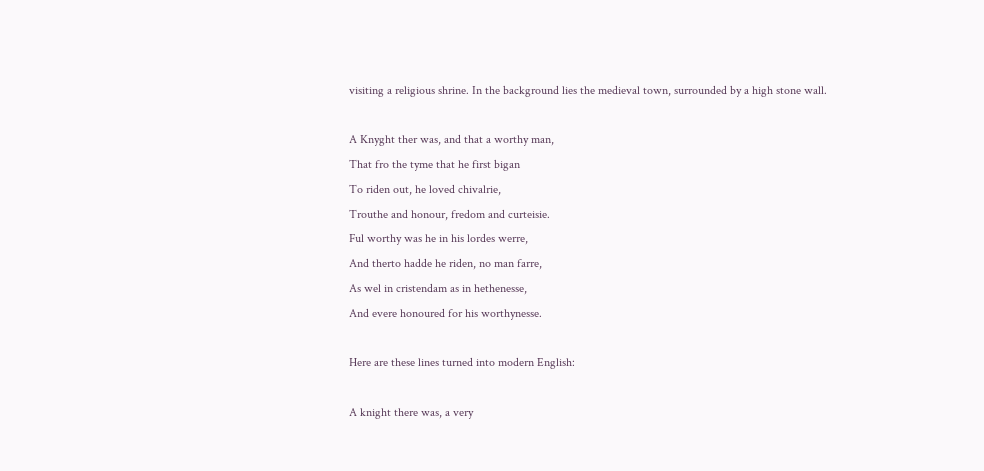visiting a religious shrine. In the background lies the medieval town, surrounded by a high stone wall.

A Knyght ther was, and that a worthy man,
That fro the tyme that he first bigan
To riden out, he loved chivalrie,
Trouthe and honour, fredom and curteisie.
Ful worthy was he in his lordes werre,
And therto hadde he riden, no man farre,
As wel in cristendam as in hethenesse,
And evere honoured for his worthynesse.

Here are these lines turned into modern English:

A knight there was, a very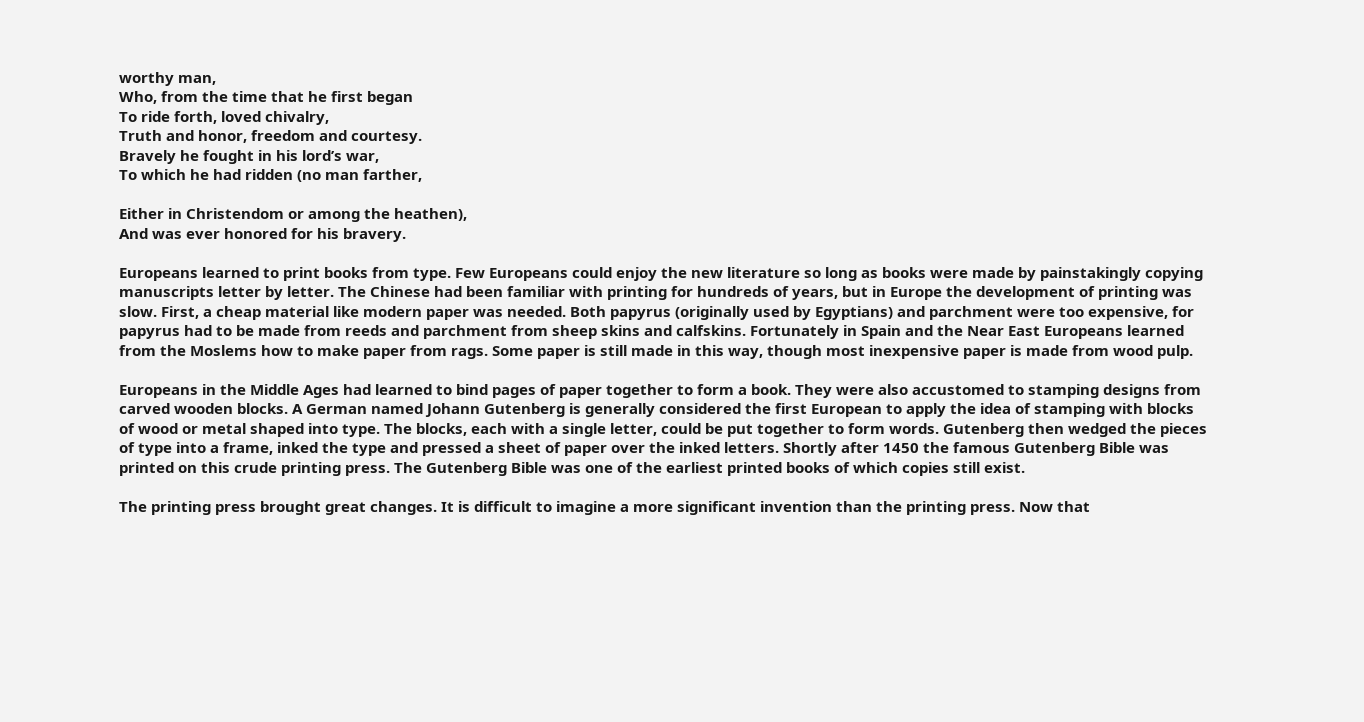worthy man,
Who, from the time that he first began
To ride forth, loved chivalry,
Truth and honor, freedom and courtesy.
Bravely he fought in his lord’s war,
To which he had ridden (no man farther,

Either in Christendom or among the heathen),
And was ever honored for his bravery.

Europeans learned to print books from type. Few Europeans could enjoy the new literature so long as books were made by painstakingly copying manuscripts letter by letter. The Chinese had been familiar with printing for hundreds of years, but in Europe the development of printing was slow. First, a cheap material like modern paper was needed. Both papyrus (originally used by Egyptians) and parchment were too expensive, for papyrus had to be made from reeds and parchment from sheep skins and calfskins. Fortunately in Spain and the Near East Europeans learned from the Moslems how to make paper from rags. Some paper is still made in this way, though most inexpensive paper is made from wood pulp.

Europeans in the Middle Ages had learned to bind pages of paper together to form a book. They were also accustomed to stamping designs from carved wooden blocks. A German named Johann Gutenberg is generally considered the first European to apply the idea of stamping with blocks of wood or metal shaped into type. The blocks, each with a single letter, could be put together to form words. Gutenberg then wedged the pieces of type into a frame, inked the type and pressed a sheet of paper over the inked letters. Shortly after 1450 the famous Gutenberg Bible was printed on this crude printing press. The Gutenberg Bible was one of the earliest printed books of which copies still exist.

The printing press brought great changes. It is difficult to imagine a more significant invention than the printing press. Now that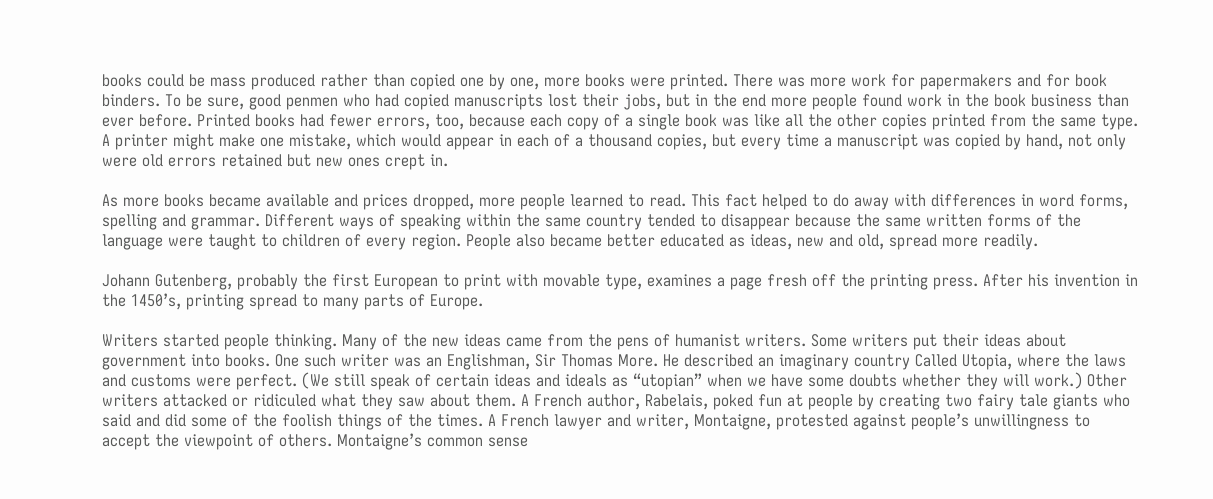books could be mass produced rather than copied one by one, more books were printed. There was more work for papermakers and for book binders. To be sure, good penmen who had copied manuscripts lost their jobs, but in the end more people found work in the book business than ever before. Printed books had fewer errors, too, because each copy of a single book was like all the other copies printed from the same type. A printer might make one mistake, which would appear in each of a thousand copies, but every time a manuscript was copied by hand, not only were old errors retained but new ones crept in.

As more books became available and prices dropped, more people learned to read. This fact helped to do away with differences in word forms, spelling and grammar. Different ways of speaking within the same country tended to disappear because the same written forms of the language were taught to children of every region. People also became better educated as ideas, new and old, spread more readily.

Johann Gutenberg, probably the first European to print with movable type, examines a page fresh off the printing press. After his invention in the 1450’s, printing spread to many parts of Europe.

Writers started people thinking. Many of the new ideas came from the pens of humanist writers. Some writers put their ideas about government into books. One such writer was an Englishman, Sir Thomas More. He described an imaginary country Called Utopia, where the laws and customs were perfect. (We still speak of certain ideas and ideals as “utopian” when we have some doubts whether they will work.) Other writers attacked or ridiculed what they saw about them. A French author, Rabelais, poked fun at people by creating two fairy tale giants who said and did some of the foolish things of the times. A French lawyer and writer, Montaigne, protested against people’s unwillingness to accept the viewpoint of others. Montaigne’s common sense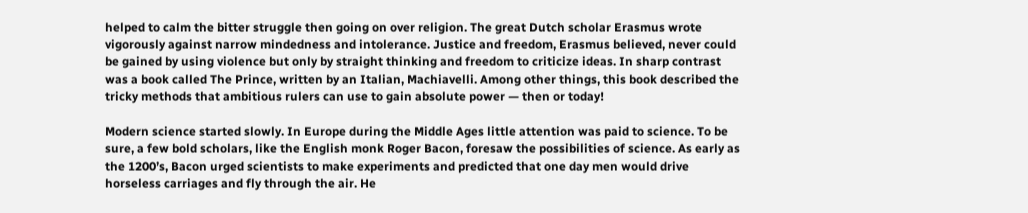helped to calm the bitter struggle then going on over religion. The great Dutch scholar Erasmus wrote vigorously against narrow mindedness and intolerance. Justice and freedom, Erasmus believed, never could be gained by using violence but only by straight thinking and freedom to criticize ideas. In sharp contrast was a book called The Prince, written by an Italian, Machiavelli. Among other things, this book described the tricky methods that ambitious rulers can use to gain absolute power — then or today!

Modern science started slowly. In Europe during the Middle Ages little attention was paid to science. To be sure, a few bold scholars, like the English monk Roger Bacon, foresaw the possibilities of science. As early as the 1200’s, Bacon urged scientists to make experiments and predicted that one day men would drive horseless carriages and fly through the air. He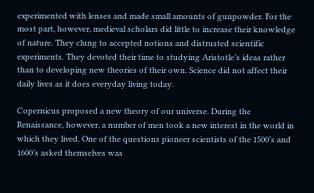experimented with lenses and made small amounts of gunpowder. For the most part, however, medieval scholars did little to increase their knowledge of nature. They clung to accepted notions and distrusted scientific experiments. They devoted their time to studying Aristotle’s ideas rather than to developing new theories of their own. Science did not affect their daily lives as it does everyday living today.

Copernicus proposed a new theory of our universe. During the Renaissance, however, a number of men took a new interest in the world in which they lived. One of the questions pioneer scientists of the 1500’s and 1600’s asked themselves was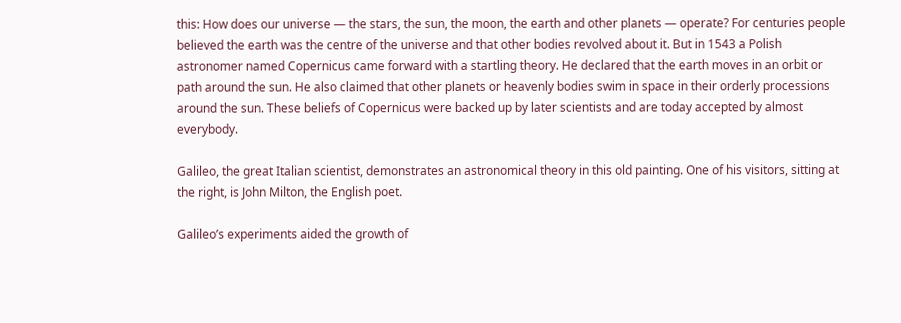this: How does our universe — the stars, the sun, the moon, the earth and other planets — operate? For centuries people believed the earth was the centre of the universe and that other bodies revolved about it. But in 1543 a Polish astronomer named Copernicus came forward with a startling theory. He declared that the earth moves in an orbit or path around the sun. He also claimed that other planets or heavenly bodies swim in space in their orderly processions around the sun. These beliefs of Copernicus were backed up by later scientists and are today accepted by almost everybody.

Galileo, the great Italian scientist, demonstrates an astronomical theory in this old painting. One of his visitors, sitting at the right, is John Milton, the English poet.

Galileo’s experiments aided the growth of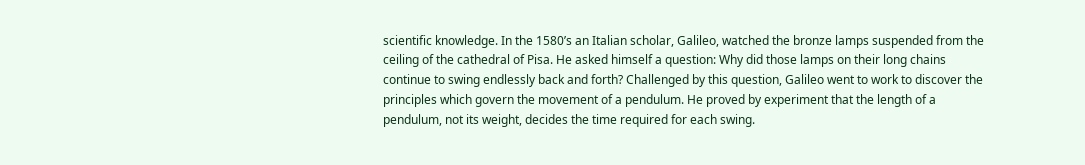scientific knowledge. In the 1580’s an Italian scholar, Galileo, watched the bronze lamps suspended from the ceiling of the cathedral of Pisa. He asked himself a question: Why did those lamps on their long chains continue to swing endlessly back and forth? Challenged by this question, Galileo went to work to discover the principles which govern the movement of a pendulum. He proved by experiment that the length of a pendulum, not its weight, decides the time required for each swing.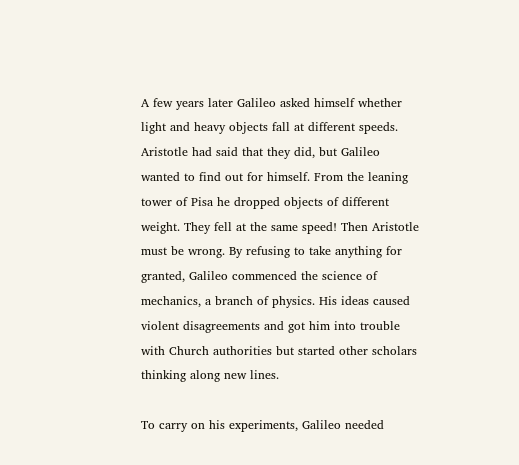A few years later Galileo asked himself whether light and heavy objects fall at different speeds. Aristotle had said that they did, but Galileo wanted to find out for himself. From the leaning tower of Pisa he dropped objects of different weight. They fell at the same speed! Then Aristotle must be wrong. By refusing to take anything for granted, Galileo commenced the science of mechanics, a branch of physics. His ideas caused violent disagreements and got him into trouble with Church authorities but started other scholars thinking along new lines.

To carry on his experiments, Galileo needed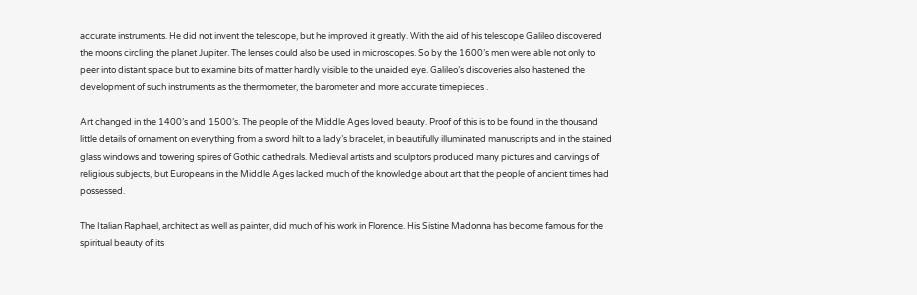accurate instruments. He did not invent the telescope, but he improved it greatly. With the aid of his telescope Galileo discovered the moons circling the planet Jupiter. The lenses could also be used in microscopes. So by the 1600’s men were able not only to peer into distant space but to examine bits of matter hardly visible to the unaided eye. Galileo’s discoveries also hastened the development of such instruments as the thermometer, the barometer and more accurate timepieces .

Art changed in the 1400’s and 1500’s. The people of the Middle Ages loved beauty. Proof of this is to be found in the thousand little details of ornament on everything from a sword hilt to a lady’s bracelet, in beautifully illuminated manuscripts and in the stained glass windows and towering spires of Gothic cathedrals. Medieval artists and sculptors produced many pictures and carvings of religious subjects, but Europeans in the Middle Ages lacked much of the knowledge about art that the people of ancient times had possessed.

The Italian Raphael, architect as well as painter, did much of his work in Florence. His Sistine Madonna has become famous for the spiritual beauty of its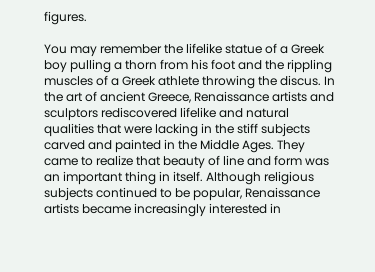figures.

You may remember the lifelike statue of a Greek boy pulling a thorn from his foot and the rippling muscles of a Greek athlete throwing the discus. In the art of ancient Greece, Renaissance artists and sculptors rediscovered lifelike and natural qualities that were lacking in the stiff subjects carved and painted in the Middle Ages. They came to realize that beauty of line and form was an important thing in itself. Although religious subjects continued to be popular, Renaissance artists became increasingly interested in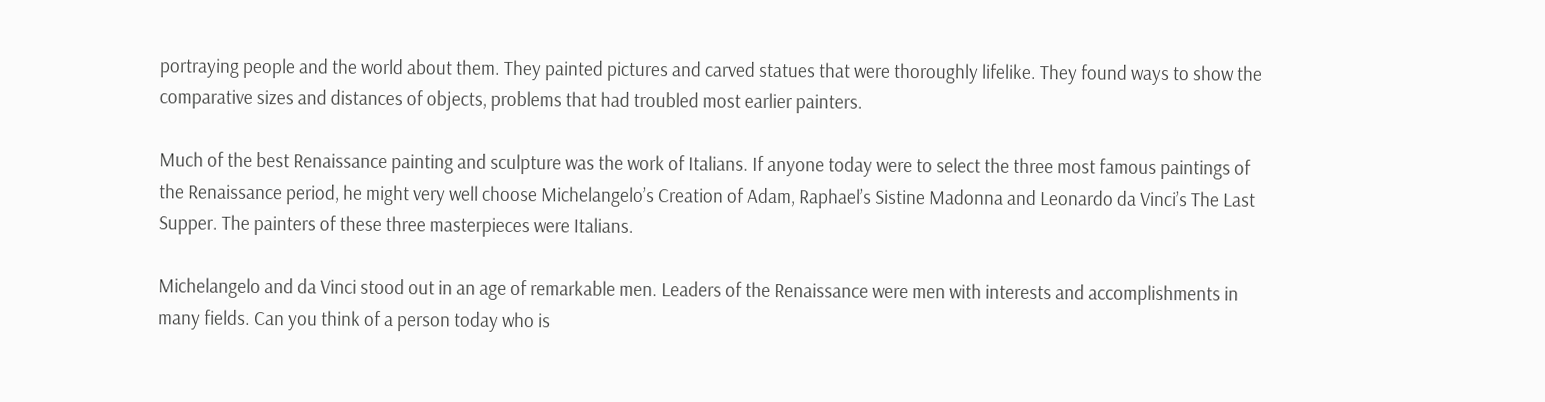portraying people and the world about them. They painted pictures and carved statues that were thoroughly lifelike. They found ways to show the comparative sizes and distances of objects, problems that had troubled most earlier painters.

Much of the best Renaissance painting and sculpture was the work of Italians. If anyone today were to select the three most famous paintings of the Renaissance period, he might very well choose Michelangelo’s Creation of Adam, Raphael’s Sistine Madonna and Leonardo da Vinci’s The Last Supper. The painters of these three masterpieces were Italians.

Michelangelo and da Vinci stood out in an age of remarkable men. Leaders of the Renaissance were men with interests and accomplishments in many fields. Can you think of a person today who is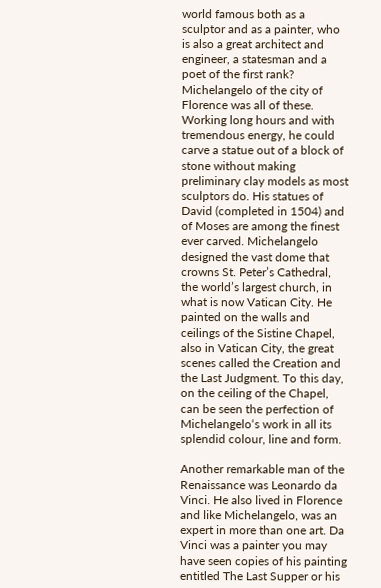world famous both as a sculptor and as a painter, who is also a great architect and engineer, a statesman and a poet of the first rank? Michelangelo of the city of Florence was all of these. Working long hours and with tremendous energy, he could carve a statue out of a block of stone without making preliminary clay models as most sculptors do. His statues of David (completed in 1504) and of Moses are among the finest ever carved. Michelangelo designed the vast dome that crowns St. Peter’s Cathedral, the world’s largest church, in what is now Vatican City. He painted on the walls and ceilings of the Sistine Chapel, also in Vatican City, the great scenes called the Creation and the Last Judgment. To this day, on the ceiling of the Chapel, can be seen the perfection of Michelangelo‘s work in all its splendid colour, line and form.

Another remarkable man of the Renaissance was Leonardo da Vinci. He also lived in Florence and like Michelangelo, was an expert in more than one art. Da Vinci was a painter you may have seen copies of his painting entitled The Last Supper or his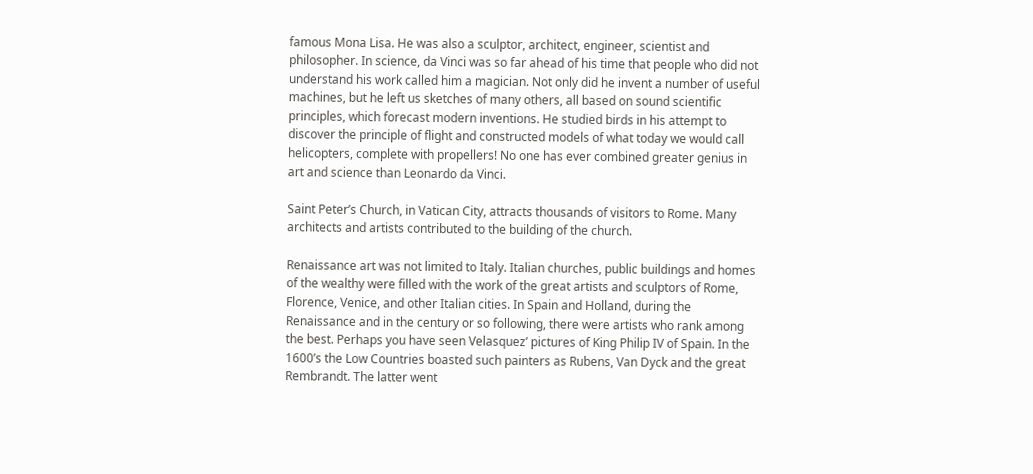famous Mona Lisa. He was also a sculptor, architect, engineer, scientist and philosopher. In science, da Vinci was so far ahead of his time that people who did not understand his work called him a magician. Not only did he invent a number of useful machines, but he left us sketches of many others, all based on sound scientific principles, which forecast modern inventions. He studied birds in his attempt to discover the principle of flight and constructed models of what today we would call helicopters, complete with propellers! No one has ever combined greater genius in art and science than Leonardo da Vinci.

Saint Peter’s Church, in Vatican City, attracts thousands of visitors to Rome. Many architects and artists contributed to the building of the church.

Renaissance art was not limited to Italy. Italian churches, public buildings and homes of the wealthy were filled with the work of the great artists and sculptors of Rome, Florence, Venice, and other Italian cities. In Spain and Holland, during the Renaissance and in the century or so following, there were artists who rank among the best. Perhaps you have seen Velasquez’ pictures of King Philip IV of Spain. In the 1600’s the Low Countries boasted such painters as Rubens, Van Dyck and the great Rembrandt. The latter went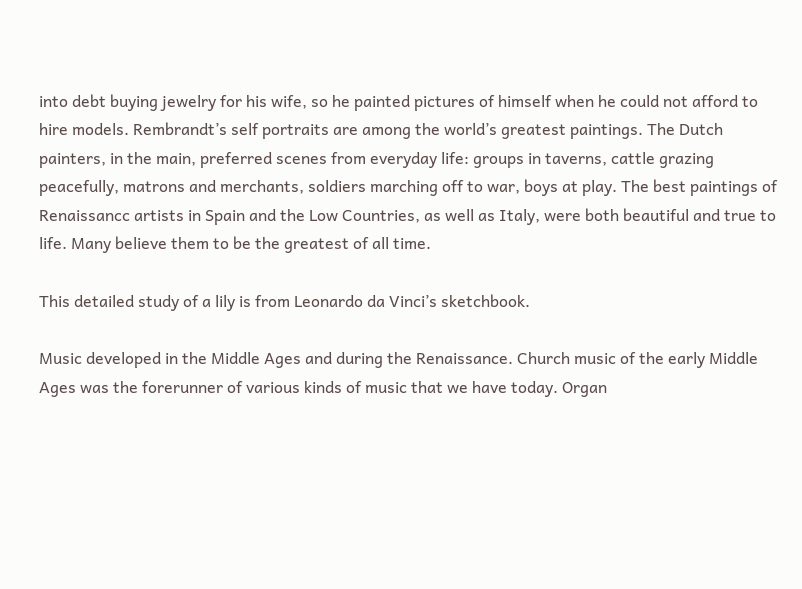into debt buying jewelry for his wife, so he painted pictures of himself when he could not afford to hire models. Rembrandt’s self portraits are among the world’s greatest paintings. The Dutch painters, in the main, preferred scenes from everyday life: groups in taverns, cattle grazing peacefully, matrons and merchants, soldiers marching off to war, boys at play. The best paintings of Renaissancc artists in Spain and the Low Countries, as well as Italy, were both beautiful and true to life. Many believe them to be the greatest of all time.

This detailed study of a lily is from Leonardo da Vinci’s sketchbook.

Music developed in the Middle Ages and during the Renaissance. Church music of the early Middle Ages was the forerunner of various kinds of music that we have today. Organ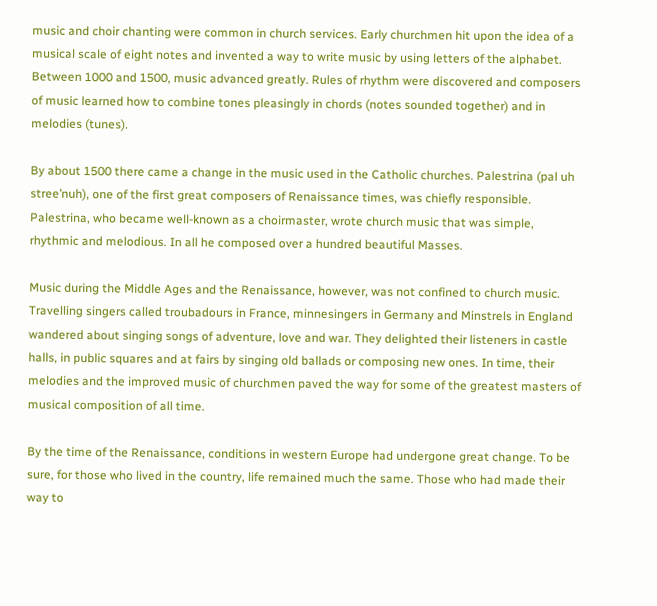music and choir chanting were common in church services. Early churchmen hit upon the idea of a musical scale of eight notes and invented a way to write music by using letters of the alphabet. Between 1000 and 1500, music advanced greatly. Rules of rhythm were discovered and composers of music learned how to combine tones pleasingly in chords (notes sounded together) and in melodies (tunes).

By about 1500 there came a change in the music used in the Catholic churches. Palestrina (pal uh stree’nuh), one of the first great composers of Renaissance times, was chiefly responsible. Palestrina, who became well-known as a choirmaster, wrote church music that was simple, rhythmic and melodious. In all he composed over a hundred beautiful Masses.

Music during the Middle Ages and the Renaissance, however, was not confined to church music. Travelling singers called troubadours in France, minnesingers in Germany and Minstrels in England wandered about singing songs of adventure, love and war. They delighted their listeners in castle halls, in public squares and at fairs by singing old ballads or composing new ones. In time, their melodies and the improved music of churchmen paved the way for some of the greatest masters of musical composition of all time.

By the time of the Renaissance, conditions in western Europe had undergone great change. To be sure, for those who lived in the country, life remained much the same. Those who had made their way to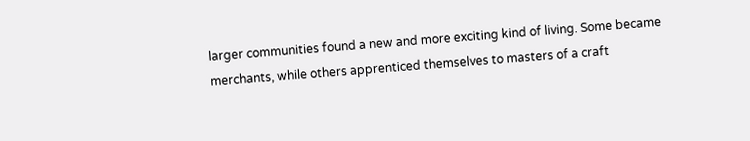larger communities found a new and more exciting kind of living. Some became merchants, while others apprenticed themselves to masters of a craft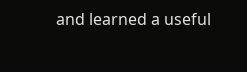and learned a useful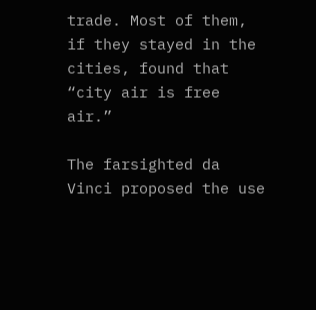trade. Most of them, if they stayed in the cities, found that “city air is free air.”

The farsighted da Vinci proposed the use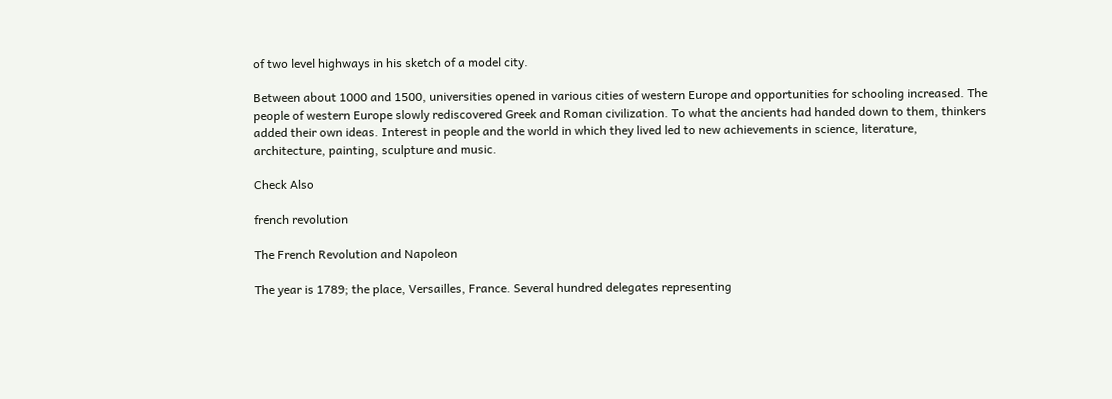of two level highways in his sketch of a model city.

Between about 1000 and 1500, universities opened in various cities of western Europe and opportunities for schooling increased. The people of western Europe slowly rediscovered Greek and Roman civilization. To what the ancients had handed down to them, thinkers added their own ideas. Interest in people and the world in which they lived led to new achievements in science, literature, architecture, painting, sculpture and music.

Check Also

french revolution

The French Revolution and Napoleon

The year is 1789; the place, Versailles, France. Several hundred delegates representing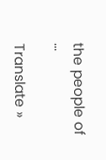the people of …

Translate »